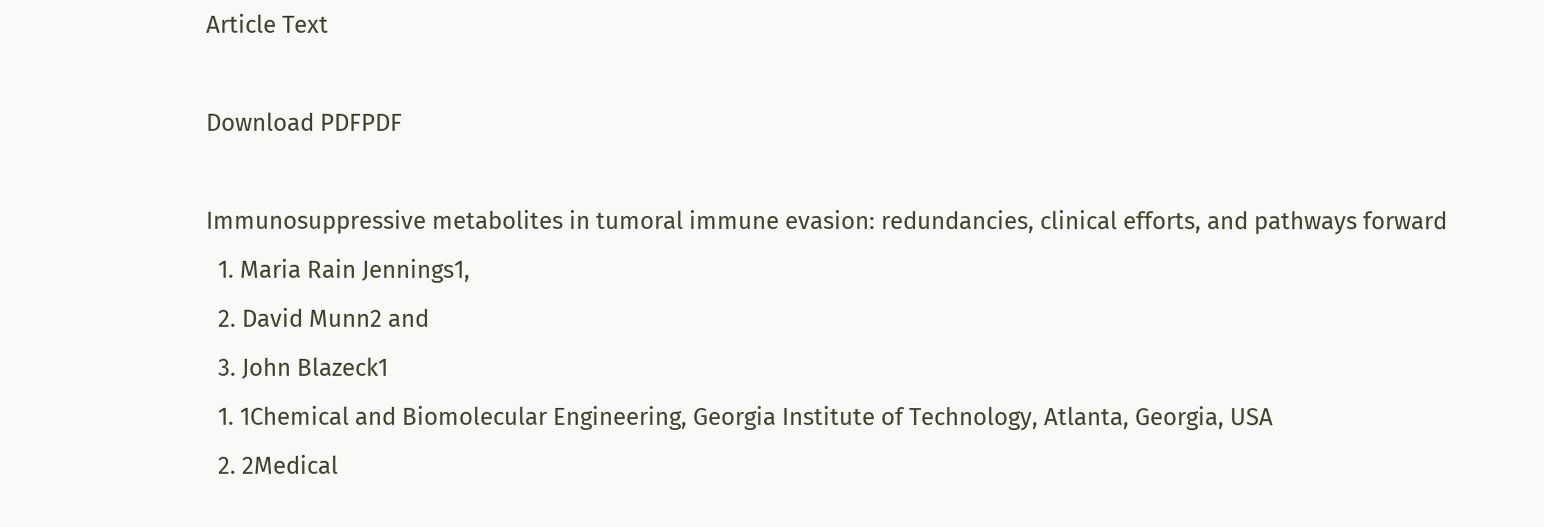Article Text

Download PDFPDF

Immunosuppressive metabolites in tumoral immune evasion: redundancies, clinical efforts, and pathways forward
  1. Maria Rain Jennings1,
  2. David Munn2 and
  3. John Blazeck1
  1. 1Chemical and Biomolecular Engineering, Georgia Institute of Technology, Atlanta, Georgia, USA
  2. 2Medical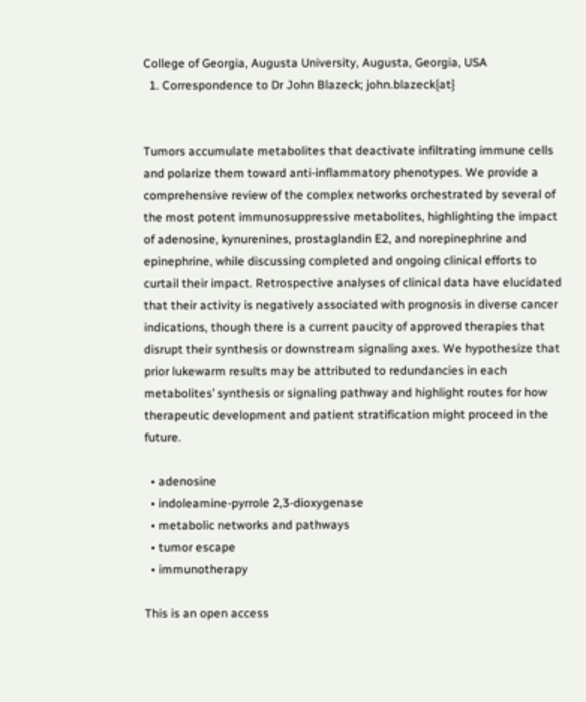College of Georgia, Augusta University, Augusta, Georgia, USA
  1. Correspondence to Dr John Blazeck; john.blazeck{at}


Tumors accumulate metabolites that deactivate infiltrating immune cells and polarize them toward anti-inflammatory phenotypes. We provide a comprehensive review of the complex networks orchestrated by several of the most potent immunosuppressive metabolites, highlighting the impact of adenosine, kynurenines, prostaglandin E2, and norepinephrine and epinephrine, while discussing completed and ongoing clinical efforts to curtail their impact. Retrospective analyses of clinical data have elucidated that their activity is negatively associated with prognosis in diverse cancer indications, though there is a current paucity of approved therapies that disrupt their synthesis or downstream signaling axes. We hypothesize that prior lukewarm results may be attributed to redundancies in each metabolites’ synthesis or signaling pathway and highlight routes for how therapeutic development and patient stratification might proceed in the future.

  • adenosine
  • indoleamine-pyrrole 2,3-dioxygenase
  • metabolic networks and pathways
  • tumor escape
  • immunotherapy

This is an open access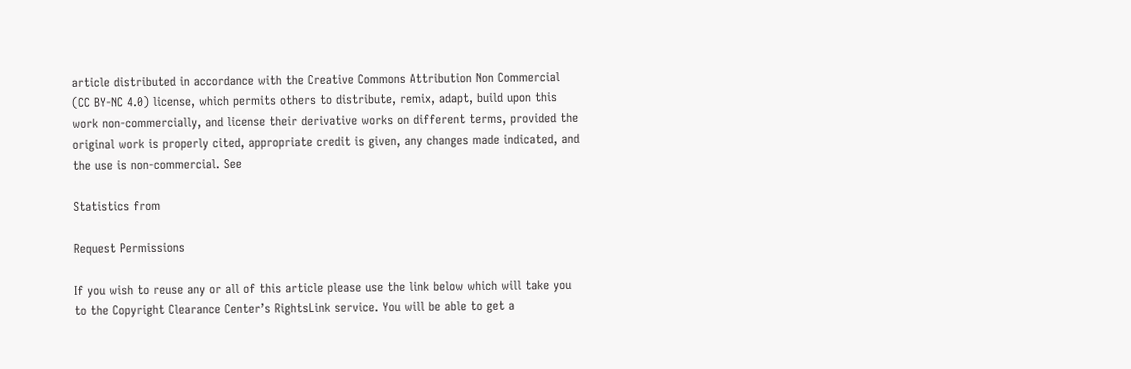article distributed in accordance with the Creative Commons Attribution Non Commercial (CC BY-NC 4.0) license, which permits others to distribute, remix, adapt, build upon this work non-commercially, and license their derivative works on different terms, provided the original work is properly cited, appropriate credit is given, any changes made indicated, and the use is non-commercial. See

Statistics from

Request Permissions

If you wish to reuse any or all of this article please use the link below which will take you to the Copyright Clearance Center’s RightsLink service. You will be able to get a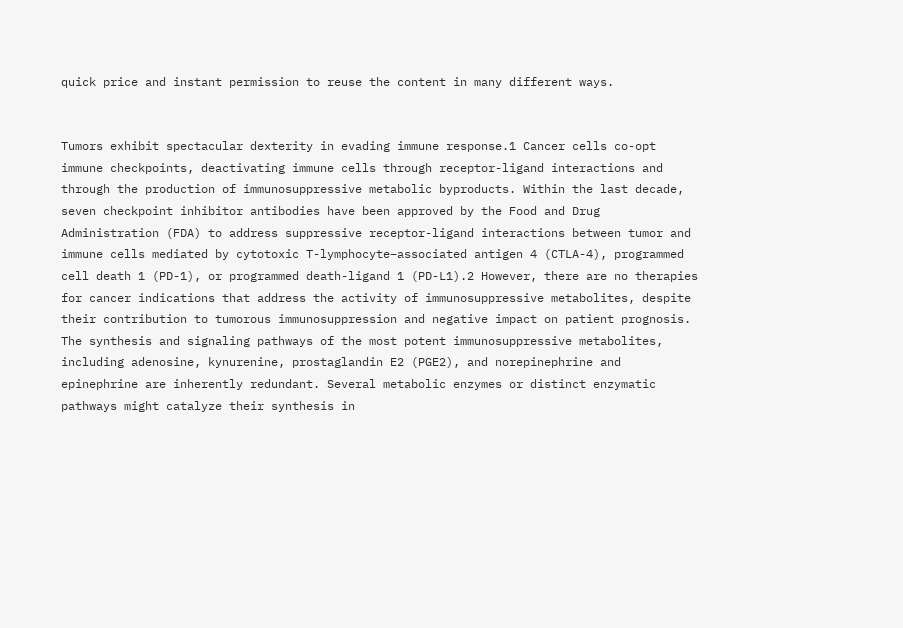quick price and instant permission to reuse the content in many different ways.


Tumors exhibit spectacular dexterity in evading immune response.1 Cancer cells co-opt immune checkpoints, deactivating immune cells through receptor-ligand interactions and through the production of immunosuppressive metabolic byproducts. Within the last decade, seven checkpoint inhibitor antibodies have been approved by the Food and Drug Administration (FDA) to address suppressive receptor-ligand interactions between tumor and immune cells mediated by cytotoxic T-lymphocyte–associated antigen 4 (CTLA-4), programmed cell death 1 (PD-1), or programmed death-ligand 1 (PD-L1).2 However, there are no therapies for cancer indications that address the activity of immunosuppressive metabolites, despite their contribution to tumorous immunosuppression and negative impact on patient prognosis. The synthesis and signaling pathways of the most potent immunosuppressive metabolites, including adenosine, kynurenine, prostaglandin E2 (PGE2), and norepinephrine and epinephrine are inherently redundant. Several metabolic enzymes or distinct enzymatic pathways might catalyze their synthesis in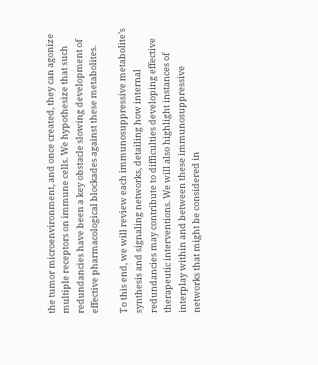the tumor microenvironment, and once created, they can agonize multiple receptors on immune cells. We hypothesize that such redundancies have been a key obstacle slowing development of effective pharmacological blockades against these metabolites.

To this end, we will review each immunosuppressive metabolite’s synthesis and signaling networks, detailing how internal redundancies may contribute to difficulties developing effective therapeutic interventions. We will also highlight instances of interplay within and between these immunosuppressive networks that might be considered in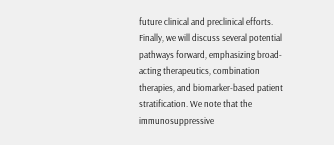future clinical and preclinical efforts. Finally, we will discuss several potential pathways forward, emphasizing broad-acting therapeutics, combination therapies, and biomarker-based patient stratification. We note that the immunosuppressive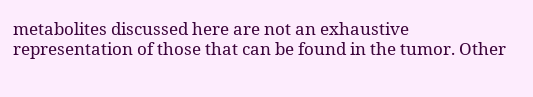metabolites discussed here are not an exhaustive representation of those that can be found in the tumor. Other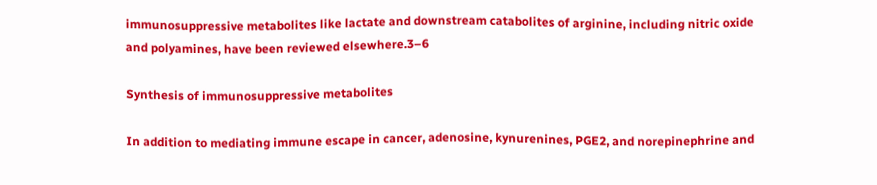immunosuppressive metabolites like lactate and downstream catabolites of arginine, including nitric oxide and polyamines, have been reviewed elsewhere.3–6

Synthesis of immunosuppressive metabolites

In addition to mediating immune escape in cancer, adenosine, kynurenines, PGE2, and norepinephrine and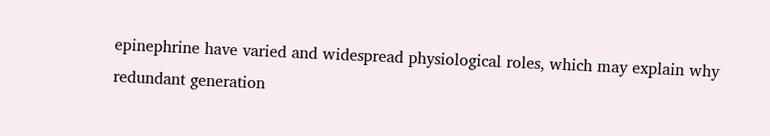epinephrine have varied and widespread physiological roles, which may explain why redundant generation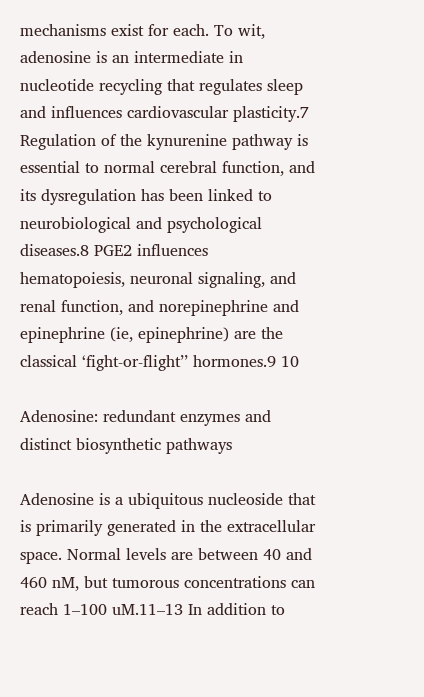mechanisms exist for each. To wit, adenosine is an intermediate in nucleotide recycling that regulates sleep and influences cardiovascular plasticity.7 Regulation of the kynurenine pathway is essential to normal cerebral function, and its dysregulation has been linked to neurobiological and psychological diseases.8 PGE2 influences hematopoiesis, neuronal signaling, and renal function, and norepinephrine and epinephrine (ie, epinephrine) are the classical ‘fight-or-flight’’ hormones.9 10

Adenosine: redundant enzymes and distinct biosynthetic pathways

Adenosine is a ubiquitous nucleoside that is primarily generated in the extracellular space. Normal levels are between 40 and 460 nM, but tumorous concentrations can reach 1–100 uM.11–13 In addition to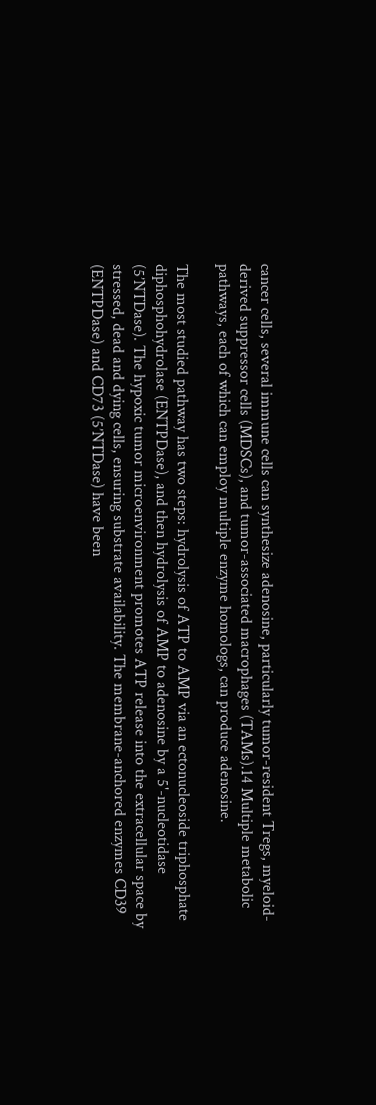cancer cells, several immune cells can synthesize adenosine, particularly tumor-resident Tregs, myeloid-derived suppressor cells (MDSCs), and tumor-associated macrophages (TAMs).14 Multiple metabolic pathways, each of which can employ multiple enzyme homologs, can produce adenosine.

The most studied pathway has two steps: hydrolysis of ATP to AMP via an ectonucleoside triphosphate diphosphohydrolase (ENTPDase), and then hydrolysis of AMP to adenosine by a 5'-nucleotidase (5’NTDase). The hypoxic tumor microenvironment promotes ATP release into the extracellular space by stressed, dead and dying cells, ensuring substrate availability. The membrane-anchored enzymes CD39 (ENTPDase) and CD73 (5’NTDase) have been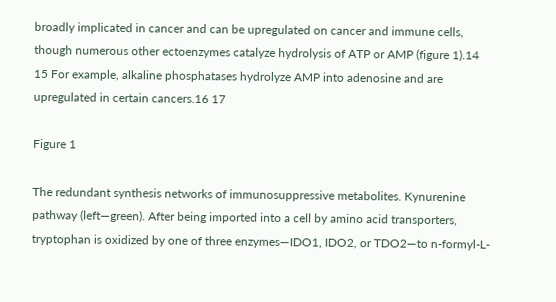broadly implicated in cancer and can be upregulated on cancer and immune cells, though numerous other ectoenzymes catalyze hydrolysis of ATP or AMP (figure 1).14 15 For example, alkaline phosphatases hydrolyze AMP into adenosine and are upregulated in certain cancers.16 17

Figure 1

The redundant synthesis networks of immunosuppressive metabolites. Kynurenine pathway (left—green). After being imported into a cell by amino acid transporters, tryptophan is oxidized by one of three enzymes—IDO1, IDO2, or TDO2—to n-formyl-L-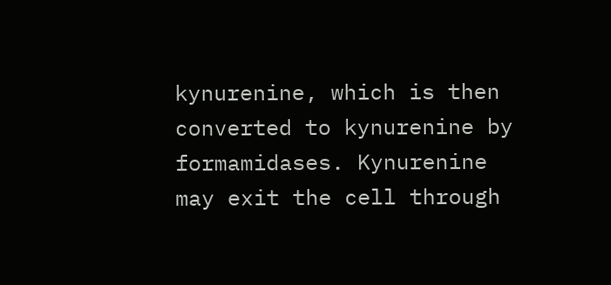kynurenine, which is then converted to kynurenine by formamidases. Kynurenine may exit the cell through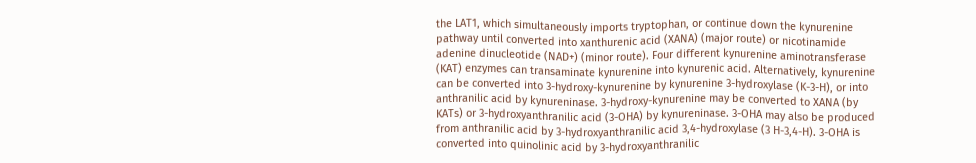the LAT1, which simultaneously imports tryptophan, or continue down the kynurenine pathway until converted into xanthurenic acid (XANA) (major route) or nicotinamide adenine dinucleotide (NAD+) (minor route). Four different kynurenine aminotransferase (KAT) enzymes can transaminate kynurenine into kynurenic acid. Alternatively, kynurenine can be converted into 3-hydroxy-kynurenine by kynurenine 3-hydroxylase (K-3-H), or into anthranilic acid by kynureninase. 3-hydroxy-kynurenine may be converted to XANA (by KATs) or 3-hydroxyanthranilic acid (3-OHA) by kynureninase. 3-OHA may also be produced from anthranilic acid by 3-hydroxyanthranilic acid 3,4-hydroxylase (3 H-3,4-H). 3-OHA is converted into quinolinic acid by 3-hydroxyanthranilic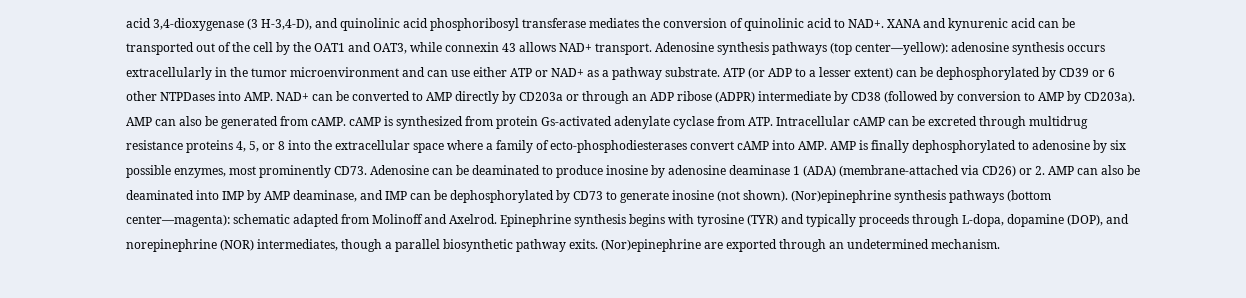acid 3,4-dioxygenase (3 H-3,4-D), and quinolinic acid phosphoribosyl transferase mediates the conversion of quinolinic acid to NAD+. XANA and kynurenic acid can be transported out of the cell by the OAT1 and OAT3, while connexin 43 allows NAD+ transport. Adenosine synthesis pathways (top center—yellow): adenosine synthesis occurs extracellularly in the tumor microenvironment and can use either ATP or NAD+ as a pathway substrate. ATP (or ADP to a lesser extent) can be dephosphorylated by CD39 or 6 other NTPDases into AMP. NAD+ can be converted to AMP directly by CD203a or through an ADP ribose (ADPR) intermediate by CD38 (followed by conversion to AMP by CD203a). AMP can also be generated from cAMP. cAMP is synthesized from protein Gs-activated adenylate cyclase from ATP. Intracellular cAMP can be excreted through multidrug resistance proteins 4, 5, or 8 into the extracellular space where a family of ecto-phosphodiesterases convert cAMP into AMP. AMP is finally dephosphorylated to adenosine by six possible enzymes, most prominently CD73. Adenosine can be deaminated to produce inosine by adenosine deaminase 1 (ADA) (membrane-attached via CD26) or 2. AMP can also be deaminated into IMP by AMP deaminase, and IMP can be dephosphorylated by CD73 to generate inosine (not shown). (Nor)epinephrine synthesis pathways (bottom center—magenta): schematic adapted from Molinoff and Axelrod. Epinephrine synthesis begins with tyrosine (TYR) and typically proceeds through L-dopa, dopamine (DOP), and norepinephrine (NOR) intermediates, though a parallel biosynthetic pathway exits. (Nor)epinephrine are exported through an undetermined mechanism.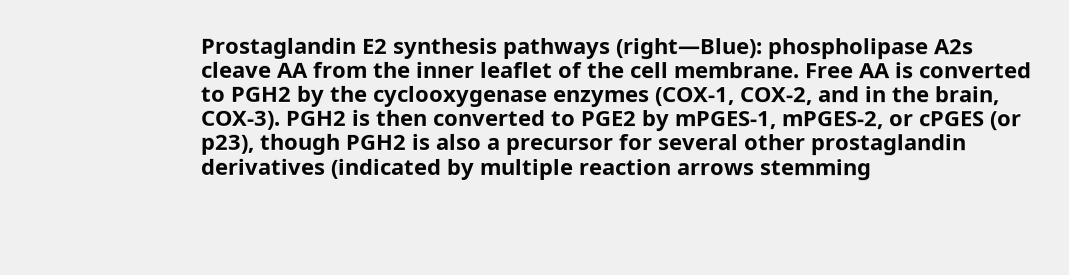Prostaglandin E2 synthesis pathways (right—Blue): phospholipase A2s cleave AA from the inner leaflet of the cell membrane. Free AA is converted to PGH2 by the cyclooxygenase enzymes (COX-1, COX-2, and in the brain, COX-3). PGH2 is then converted to PGE2 by mPGES-1, mPGES-2, or cPGES (or p23), though PGH2 is also a precursor for several other prostaglandin derivatives (indicated by multiple reaction arrows stemming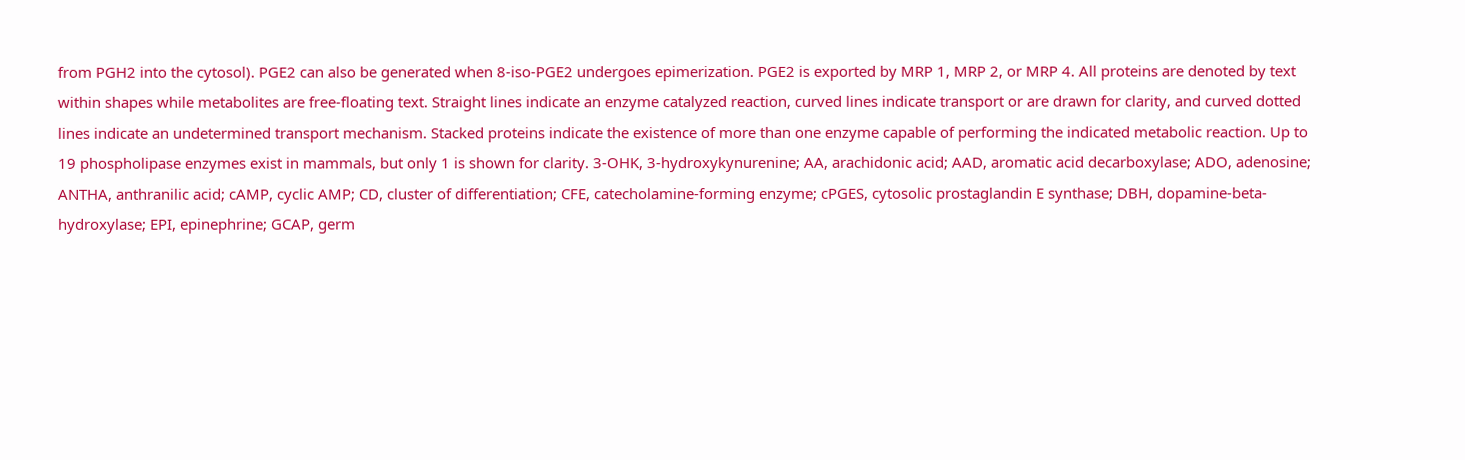from PGH2 into the cytosol). PGE2 can also be generated when 8-iso-PGE2 undergoes epimerization. PGE2 is exported by MRP 1, MRP 2, or MRP 4. All proteins are denoted by text within shapes while metabolites are free-floating text. Straight lines indicate an enzyme catalyzed reaction, curved lines indicate transport or are drawn for clarity, and curved dotted lines indicate an undetermined transport mechanism. Stacked proteins indicate the existence of more than one enzyme capable of performing the indicated metabolic reaction. Up to 19 phospholipase enzymes exist in mammals, but only 1 is shown for clarity. 3-OHK, 3-hydroxykynurenine; AA, arachidonic acid; AAD, aromatic acid decarboxylase; ADO, adenosine; ANTHA, anthranilic acid; cAMP, cyclic AMP; CD, cluster of differentiation; CFE, catecholamine-forming enzyme; cPGES, cytosolic prostaglandin E synthase; DBH, dopamine-beta-hydroxylase; EPI, epinephrine; GCAP, germ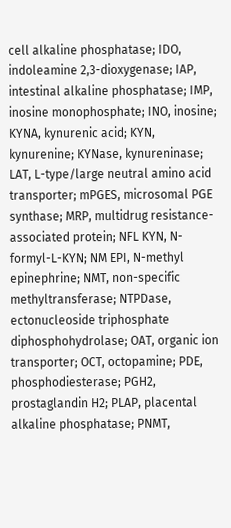cell alkaline phosphatase; IDO, indoleamine 2,3-dioxygenase; IAP, intestinal alkaline phosphatase; IMP, inosine monophosphate; INO, inosine; KYNA, kynurenic acid; KYN, kynurenine; KYNase, kynureninase; LAT, L-type/large neutral amino acid transporter; mPGES, microsomal PGE synthase; MRP, multidrug resistance-associated protein; NFL KYN, N-formyl-L-KYN; NM EPI, N-methyl epinephrine; NMT, non-specific methyltransferase; NTPDase, ectonucleoside triphosphate diphosphohydrolase; OAT, organic ion transporter; OCT, octopamine; PDE, phosphodiesterase; PGH2, prostaglandin H2; PLAP, placental alkaline phosphatase; PNMT,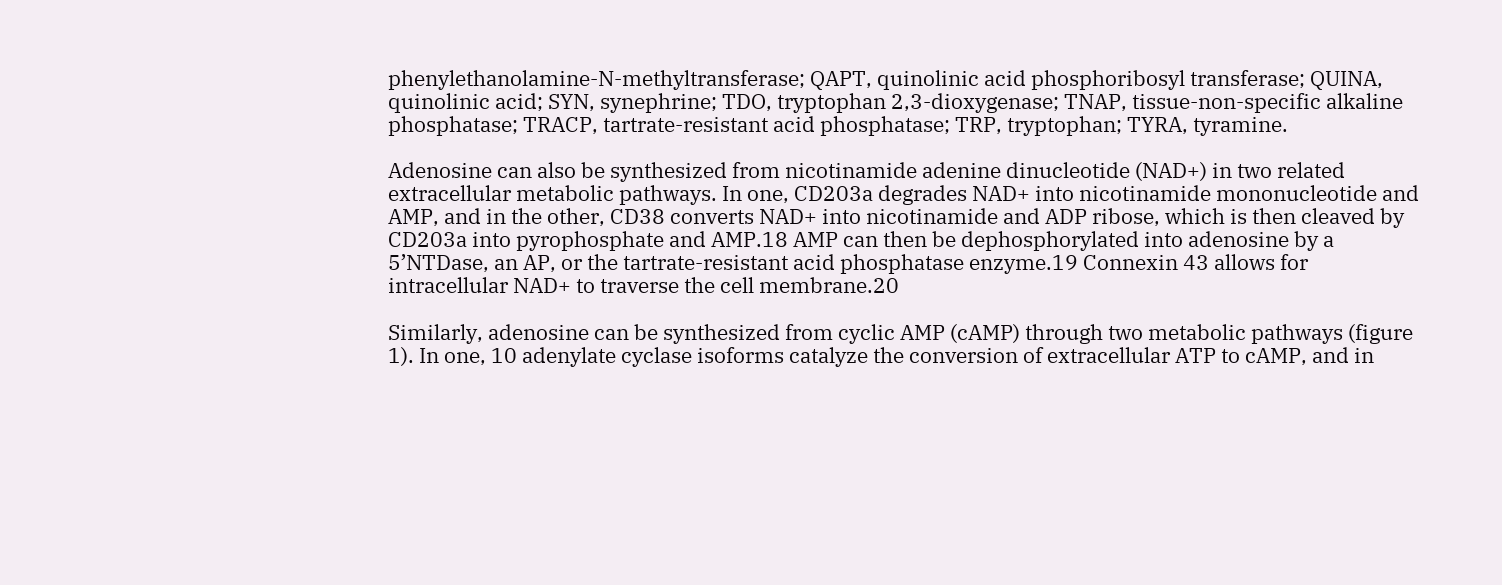phenylethanolamine-N-methyltransferase; QAPT, quinolinic acid phosphoribosyl transferase; QUINA, quinolinic acid; SYN, synephrine; TDO, tryptophan 2,3-dioxygenase; TNAP, tissue-non-specific alkaline phosphatase; TRACP, tartrate-resistant acid phosphatase; TRP, tryptophan; TYRA, tyramine.

Adenosine can also be synthesized from nicotinamide adenine dinucleotide (NAD+) in two related extracellular metabolic pathways. In one, CD203a degrades NAD+ into nicotinamide mononucleotide and AMP, and in the other, CD38 converts NAD+ into nicotinamide and ADP ribose, which is then cleaved by CD203a into pyrophosphate and AMP.18 AMP can then be dephosphorylated into adenosine by a 5’NTDase, an AP, or the tartrate-resistant acid phosphatase enzyme.19 Connexin 43 allows for intracellular NAD+ to traverse the cell membrane.20

Similarly, adenosine can be synthesized from cyclic AMP (cAMP) through two metabolic pathways (figure 1). In one, 10 adenylate cyclase isoforms catalyze the conversion of extracellular ATP to cAMP, and in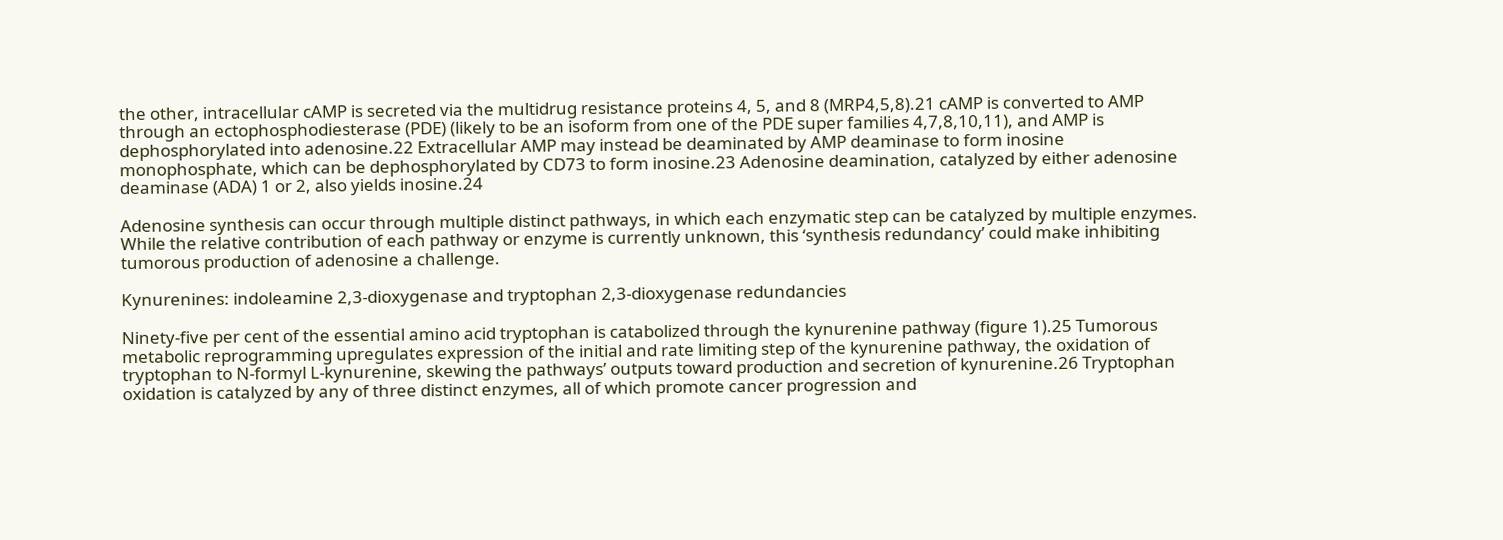the other, intracellular cAMP is secreted via the multidrug resistance proteins 4, 5, and 8 (MRP4,5,8).21 cAMP is converted to AMP through an ectophosphodiesterase (PDE) (likely to be an isoform from one of the PDE super families 4,7,8,10,11), and AMP is dephosphorylated into adenosine.22 Extracellular AMP may instead be deaminated by AMP deaminase to form inosine monophosphate, which can be dephosphorylated by CD73 to form inosine.23 Adenosine deamination, catalyzed by either adenosine deaminase (ADA) 1 or 2, also yields inosine.24

Adenosine synthesis can occur through multiple distinct pathways, in which each enzymatic step can be catalyzed by multiple enzymes. While the relative contribution of each pathway or enzyme is currently unknown, this ‘synthesis redundancy’ could make inhibiting tumorous production of adenosine a challenge.

Kynurenines: indoleamine 2,3-dioxygenase and tryptophan 2,3-dioxygenase redundancies

Ninety-five per cent of the essential amino acid tryptophan is catabolized through the kynurenine pathway (figure 1).25 Tumorous metabolic reprogramming upregulates expression of the initial and rate limiting step of the kynurenine pathway, the oxidation of tryptophan to N-formyl L-kynurenine, skewing the pathways’ outputs toward production and secretion of kynurenine.26 Tryptophan oxidation is catalyzed by any of three distinct enzymes, all of which promote cancer progression and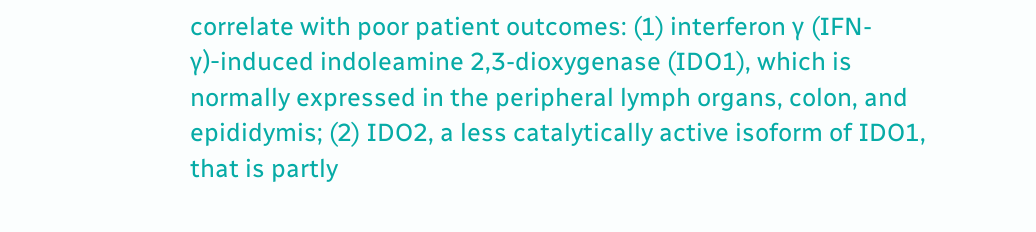correlate with poor patient outcomes: (1) interferon γ (IFN-γ)-induced indoleamine 2,3-dioxygenase (IDO1), which is normally expressed in the peripheral lymph organs, colon, and epididymis; (2) IDO2, a less catalytically active isoform of IDO1, that is partly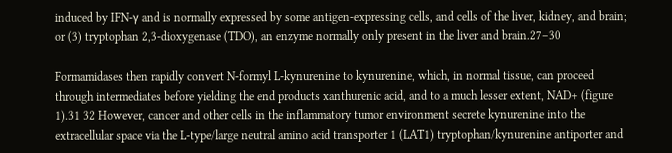induced by IFN-γ and is normally expressed by some antigen-expressing cells, and cells of the liver, kidney, and brain; or (3) tryptophan 2,3-dioxygenase (TDO), an enzyme normally only present in the liver and brain.27–30

Formamidases then rapidly convert N-formyl L-kynurenine to kynurenine, which, in normal tissue, can proceed through intermediates before yielding the end products xanthurenic acid, and to a much lesser extent, NAD+ (figure 1).31 32 However, cancer and other cells in the inflammatory tumor environment secrete kynurenine into the extracellular space via the L-type/large neutral amino acid transporter 1 (LAT1) tryptophan/kynurenine antiporter and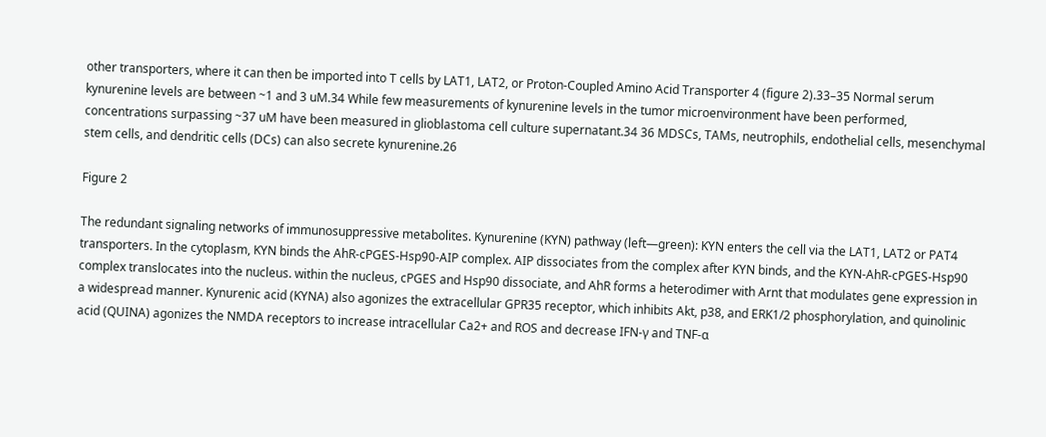other transporters, where it can then be imported into T cells by LAT1, LAT2, or Proton-Coupled Amino Acid Transporter 4 (figure 2).33–35 Normal serum kynurenine levels are between ~1 and 3 uM.34 While few measurements of kynurenine levels in the tumor microenvironment have been performed, concentrations surpassing ~37 uM have been measured in glioblastoma cell culture supernatant.34 36 MDSCs, TAMs, neutrophils, endothelial cells, mesenchymal stem cells, and dendritic cells (DCs) can also secrete kynurenine.26

Figure 2

The redundant signaling networks of immunosuppressive metabolites. Kynurenine (KYN) pathway (left—green): KYN enters the cell via the LAT1, LAT2 or PAT4 transporters. In the cytoplasm, KYN binds the AhR-cPGES-Hsp90-AIP complex. AIP dissociates from the complex after KYN binds, and the KYN-AhR-cPGES-Hsp90 complex translocates into the nucleus. within the nucleus, cPGES and Hsp90 dissociate, and AhR forms a heterodimer with Arnt that modulates gene expression in a widespread manner. Kynurenic acid (KYNA) also agonizes the extracellular GPR35 receptor, which inhibits Akt, p38, and ERK1/2 phosphorylation, and quinolinic acid (QUINA) agonizes the NMDA receptors to increase intracellular Ca2+ and ROS and decrease IFN-γ and TNF-α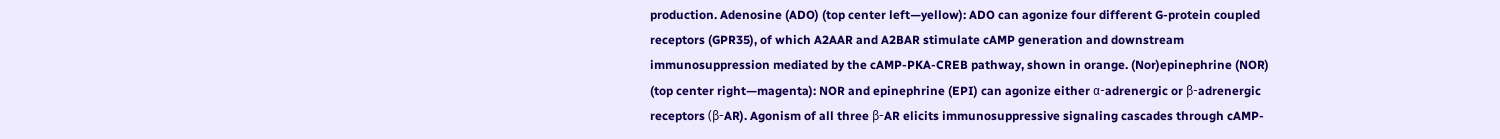production. Adenosine (ADO) (top center left—yellow): ADO can agonize four different G-protein coupled receptors (GPR35), of which A2AAR and A2BAR stimulate cAMP generation and downstream immunosuppression mediated by the cAMP-PKA-CREB pathway, shown in orange. (Nor)epinephrine (NOR) (top center right—magenta): NOR and epinephrine (EPI) can agonize either α-adrenergic or β-adrenergic receptors (β-AR). Agonism of all three β-AR elicits immunosuppressive signaling cascades through cAMP-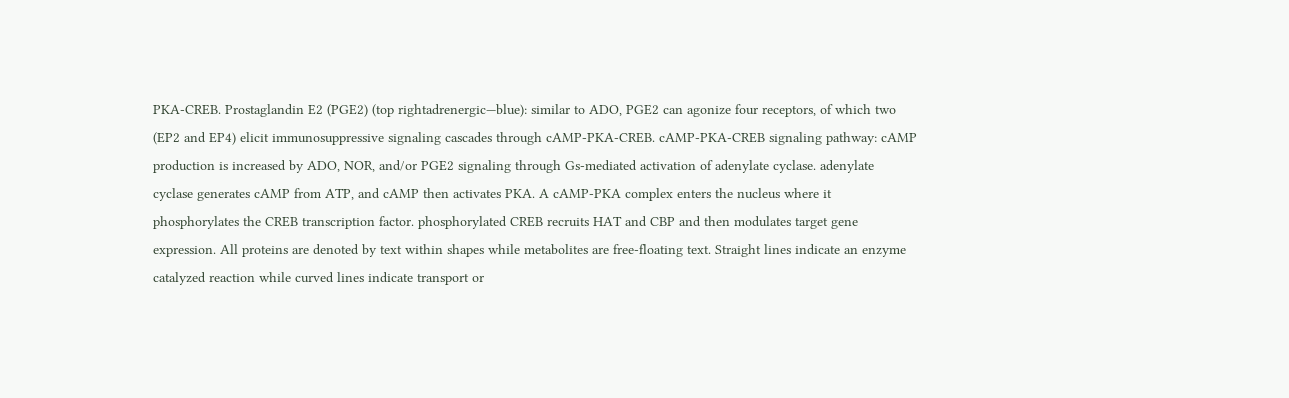PKA-CREB. Prostaglandin E2 (PGE2) (top rightadrenergic—blue): similar to ADO, PGE2 can agonize four receptors, of which two (EP2 and EP4) elicit immunosuppressive signaling cascades through cAMP-PKA-CREB. cAMP-PKA-CREB signaling pathway: cAMP production is increased by ADO, NOR, and/or PGE2 signaling through Gs-mediated activation of adenylate cyclase. adenylate cyclase generates cAMP from ATP, and cAMP then activates PKA. A cAMP-PKA complex enters the nucleus where it phosphorylates the CREB transcription factor. phosphorylated CREB recruits HAT and CBP and then modulates target gene expression. All proteins are denoted by text within shapes while metabolites are free-floating text. Straight lines indicate an enzyme catalyzed reaction while curved lines indicate transport or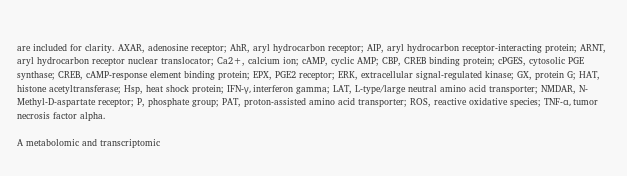are included for clarity. AXAR, adenosine receptor; AhR, aryl hydrocarbon receptor; AIP, aryl hydrocarbon receptor-interacting protein; ARNT, aryl hydrocarbon receptor nuclear translocator; Ca2+, calcium ion; cAMP, cyclic AMP; CBP, CREB binding protein; cPGES, cytosolic PGE synthase; CREB, cAMP-response element binding protein; EPX, PGE2 receptor; ERK, extracellular signal-regulated kinase; GX, protein G; HAT, histone acetyltransferase; Hsp, heat shock protein; IFN-γ, interferon gamma; LAT, L-type/large neutral amino acid transporter; NMDAR, N-Methyl-D-aspartate receptor; P, phosphate group; PAT, proton-assisted amino acid transporter; ROS, reactive oxidative species; TNF-α, tumor necrosis factor alpha.

A metabolomic and transcriptomic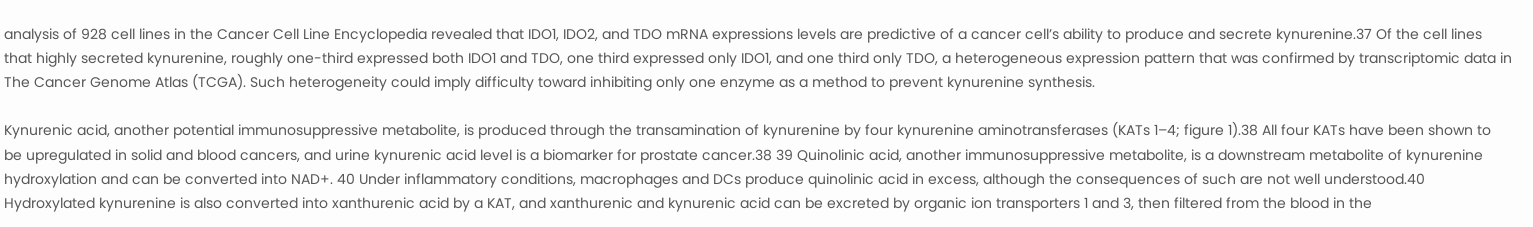analysis of 928 cell lines in the Cancer Cell Line Encyclopedia revealed that IDO1, IDO2, and TDO mRNA expressions levels are predictive of a cancer cell’s ability to produce and secrete kynurenine.37 Of the cell lines that highly secreted kynurenine, roughly one-third expressed both IDO1 and TDO, one third expressed only IDO1, and one third only TDO, a heterogeneous expression pattern that was confirmed by transcriptomic data in The Cancer Genome Atlas (TCGA). Such heterogeneity could imply difficulty toward inhibiting only one enzyme as a method to prevent kynurenine synthesis.

Kynurenic acid, another potential immunosuppressive metabolite, is produced through the transamination of kynurenine by four kynurenine aminotransferases (KATs 1–4; figure 1).38 All four KATs have been shown to be upregulated in solid and blood cancers, and urine kynurenic acid level is a biomarker for prostate cancer.38 39 Quinolinic acid, another immunosuppressive metabolite, is a downstream metabolite of kynurenine hydroxylation and can be converted into NAD+. 40 Under inflammatory conditions, macrophages and DCs produce quinolinic acid in excess, although the consequences of such are not well understood.40 Hydroxylated kynurenine is also converted into xanthurenic acid by a KAT, and xanthurenic and kynurenic acid can be excreted by organic ion transporters 1 and 3, then filtered from the blood in the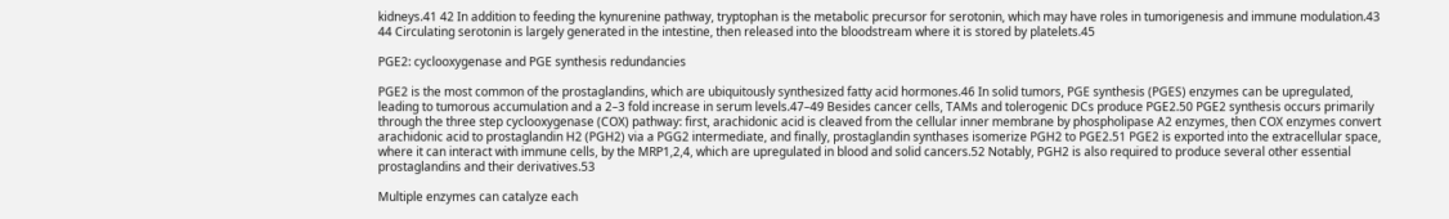kidneys.41 42 In addition to feeding the kynurenine pathway, tryptophan is the metabolic precursor for serotonin, which may have roles in tumorigenesis and immune modulation.43 44 Circulating serotonin is largely generated in the intestine, then released into the bloodstream where it is stored by platelets.45

PGE2: cyclooxygenase and PGE synthesis redundancies

PGE2 is the most common of the prostaglandins, which are ubiquitously synthesized fatty acid hormones.46 In solid tumors, PGE synthesis (PGES) enzymes can be upregulated, leading to tumorous accumulation and a 2–3 fold increase in serum levels.47–49 Besides cancer cells, TAMs and tolerogenic DCs produce PGE2.50 PGE2 synthesis occurs primarily through the three step cyclooxygenase (COX) pathway: first, arachidonic acid is cleaved from the cellular inner membrane by phospholipase A2 enzymes, then COX enzymes convert arachidonic acid to prostaglandin H2 (PGH2) via a PGG2 intermediate, and finally, prostaglandin synthases isomerize PGH2 to PGE2.51 PGE2 is exported into the extracellular space, where it can interact with immune cells, by the MRP1,2,4, which are upregulated in blood and solid cancers.52 Notably, PGH2 is also required to produce several other essential prostaglandins and their derivatives.53

Multiple enzymes can catalyze each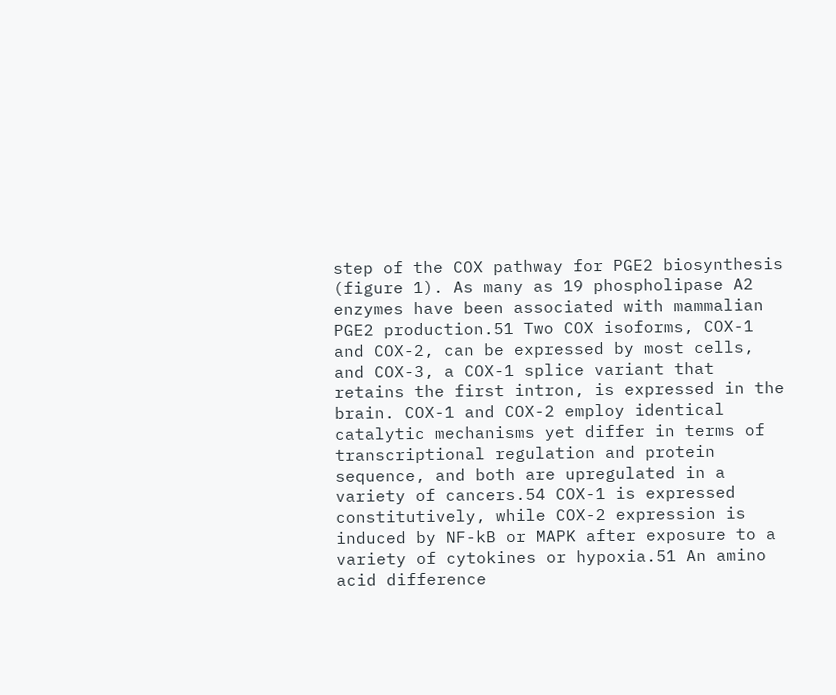step of the COX pathway for PGE2 biosynthesis (figure 1). As many as 19 phospholipase A2 enzymes have been associated with mammalian PGE2 production.51 Two COX isoforms, COX-1 and COX-2, can be expressed by most cells, and COX-3, a COX-1 splice variant that retains the first intron, is expressed in the brain. COX-1 and COX-2 employ identical catalytic mechanisms yet differ in terms of transcriptional regulation and protein sequence, and both are upregulated in a variety of cancers.54 COX-1 is expressed constitutively, while COX-2 expression is induced by NF-kB or MAPK after exposure to a variety of cytokines or hypoxia.51 An amino acid difference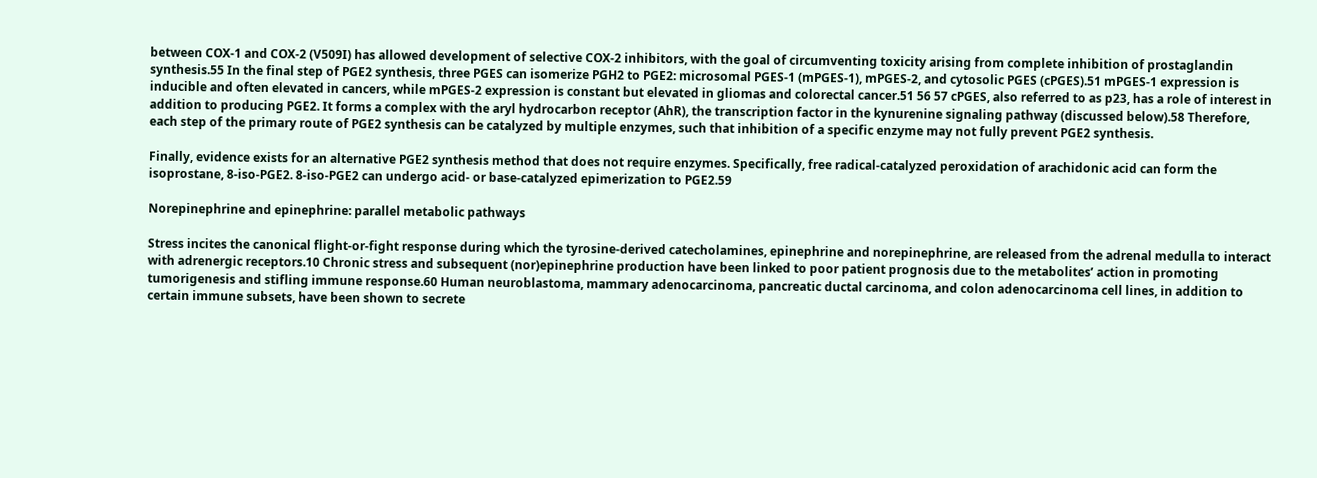between COX-1 and COX-2 (V509I) has allowed development of selective COX-2 inhibitors, with the goal of circumventing toxicity arising from complete inhibition of prostaglandin synthesis.55 In the final step of PGE2 synthesis, three PGES can isomerize PGH2 to PGE2: microsomal PGES-1 (mPGES-1), mPGES-2, and cytosolic PGES (cPGES).51 mPGES-1 expression is inducible and often elevated in cancers, while mPGES-2 expression is constant but elevated in gliomas and colorectal cancer.51 56 57 cPGES, also referred to as p23, has a role of interest in addition to producing PGE2. It forms a complex with the aryl hydrocarbon receptor (AhR), the transcription factor in the kynurenine signaling pathway (discussed below).58 Therefore, each step of the primary route of PGE2 synthesis can be catalyzed by multiple enzymes, such that inhibition of a specific enzyme may not fully prevent PGE2 synthesis.

Finally, evidence exists for an alternative PGE2 synthesis method that does not require enzymes. Specifically, free radical-catalyzed peroxidation of arachidonic acid can form the isoprostane, 8-iso-PGE2. 8-iso-PGE2 can undergo acid- or base-catalyzed epimerization to PGE2.59

Norepinephrine and epinephrine: parallel metabolic pathways

Stress incites the canonical flight-or-fight response during which the tyrosine-derived catecholamines, epinephrine and norepinephrine, are released from the adrenal medulla to interact with adrenergic receptors.10 Chronic stress and subsequent (nor)epinephrine production have been linked to poor patient prognosis due to the metabolites’ action in promoting tumorigenesis and stifling immune response.60 Human neuroblastoma, mammary adenocarcinoma, pancreatic ductal carcinoma, and colon adenocarcinoma cell lines, in addition to certain immune subsets, have been shown to secrete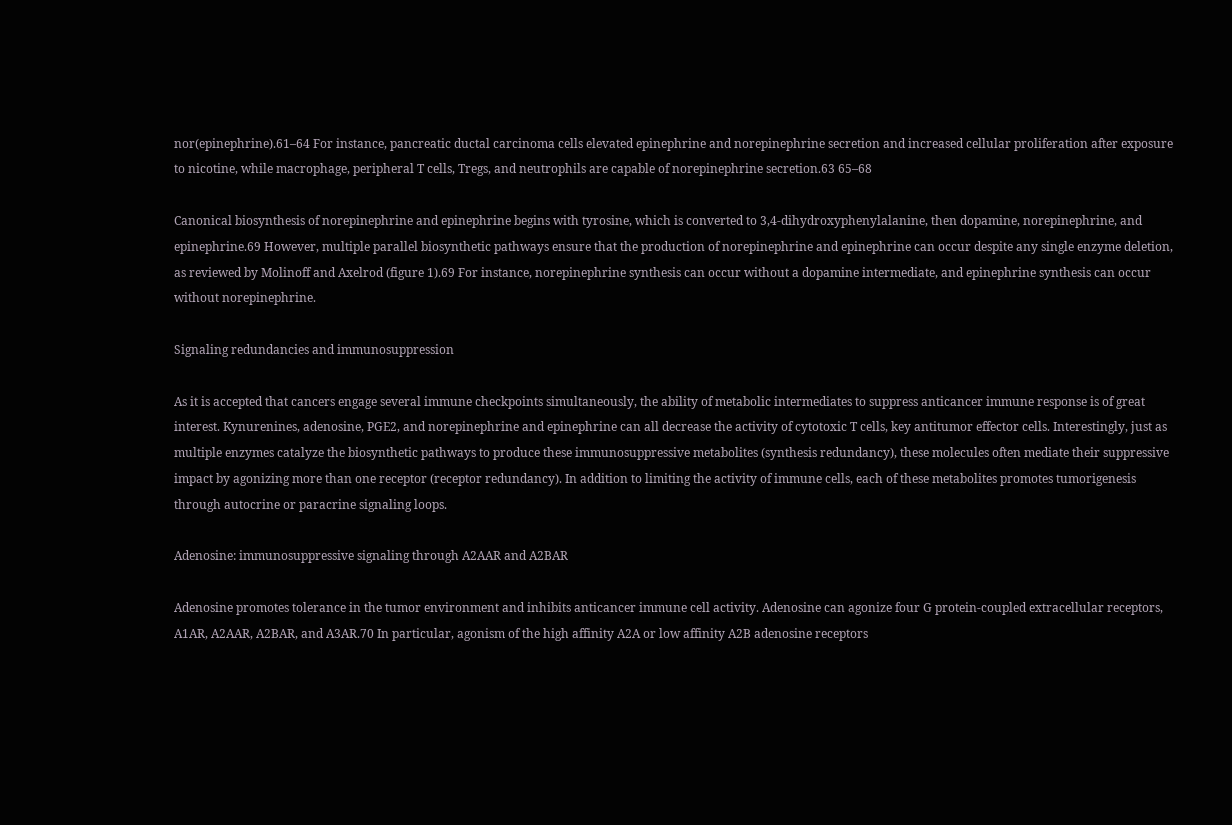nor(epinephrine).61–64 For instance, pancreatic ductal carcinoma cells elevated epinephrine and norepinephrine secretion and increased cellular proliferation after exposure to nicotine, while macrophage, peripheral T cells, Tregs, and neutrophils are capable of norepinephrine secretion.63 65–68

Canonical biosynthesis of norepinephrine and epinephrine begins with tyrosine, which is converted to 3,4‐dihydroxyphenylalanine, then dopamine, norepinephrine, and epinephrine.69 However, multiple parallel biosynthetic pathways ensure that the production of norepinephrine and epinephrine can occur despite any single enzyme deletion, as reviewed by Molinoff and Axelrod (figure 1).69 For instance, norepinephrine synthesis can occur without a dopamine intermediate, and epinephrine synthesis can occur without norepinephrine.

Signaling redundancies and immunosuppression

As it is accepted that cancers engage several immune checkpoints simultaneously, the ability of metabolic intermediates to suppress anticancer immune response is of great interest. Kynurenines, adenosine, PGE2, and norepinephrine and epinephrine can all decrease the activity of cytotoxic T cells, key antitumor effector cells. Interestingly, just as multiple enzymes catalyze the biosynthetic pathways to produce these immunosuppressive metabolites (synthesis redundancy), these molecules often mediate their suppressive impact by agonizing more than one receptor (receptor redundancy). In addition to limiting the activity of immune cells, each of these metabolites promotes tumorigenesis through autocrine or paracrine signaling loops.

Adenosine: immunosuppressive signaling through A2AAR and A2BAR

Adenosine promotes tolerance in the tumor environment and inhibits anticancer immune cell activity. Adenosine can agonize four G protein-coupled extracellular receptors, A1AR, A2AAR, A2BAR, and A3AR.70 In particular, agonism of the high affinity A2A or low affinity A2B adenosine receptors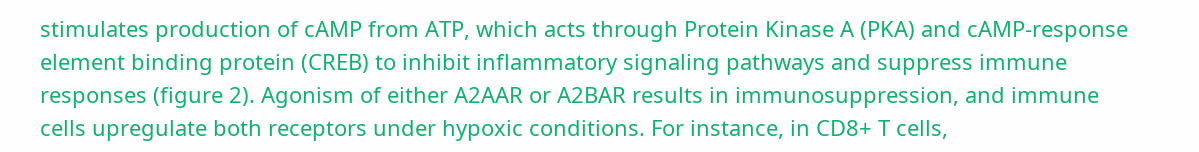stimulates production of cAMP from ATP, which acts through Protein Kinase A (PKA) and cAMP-response element binding protein (CREB) to inhibit inflammatory signaling pathways and suppress immune responses (figure 2). Agonism of either A2AAR or A2BAR results in immunosuppression, and immune cells upregulate both receptors under hypoxic conditions. For instance, in CD8+ T cells,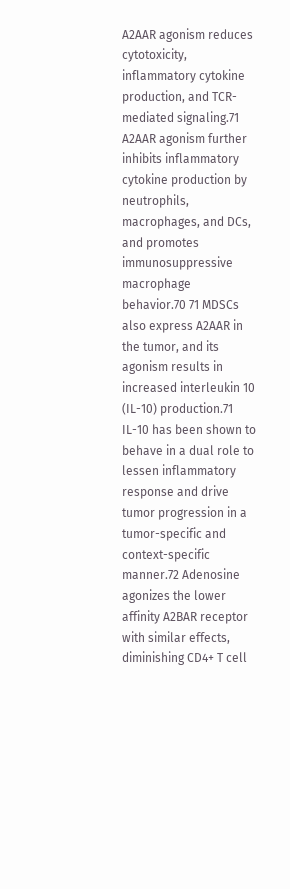A2AAR agonism reduces cytotoxicity, inflammatory cytokine production, and TCR-mediated signaling.71 A2AAR agonism further inhibits inflammatory cytokine production by neutrophils, macrophages, and DCs, and promotes immunosuppressive macrophage behavior.70 71 MDSCs also express A2AAR in the tumor, and its agonism results in increased interleukin 10 (IL-10) production.71 IL-10 has been shown to behave in a dual role to lessen inflammatory response and drive tumor progression in a tumor-specific and context-specific manner.72 Adenosine agonizes the lower affinity A2BAR receptor with similar effects, diminishing CD4+ T cell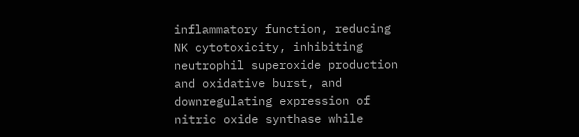inflammatory function, reducing NK cytotoxicity, inhibiting neutrophil superoxide production and oxidative burst, and downregulating expression of nitric oxide synthase while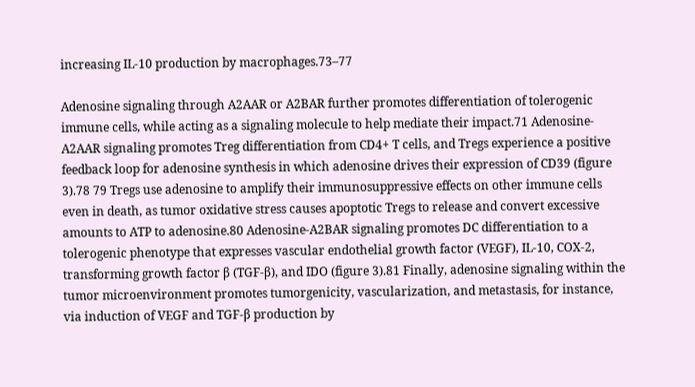increasing IL-10 production by macrophages.73–77

Adenosine signaling through A2AAR or A2BAR further promotes differentiation of tolerogenic immune cells, while acting as a signaling molecule to help mediate their impact.71 Adenosine-A2AAR signaling promotes Treg differentiation from CD4+ T cells, and Tregs experience a positive feedback loop for adenosine synthesis in which adenosine drives their expression of CD39 (figure 3).78 79 Tregs use adenosine to amplify their immunosuppressive effects on other immune cells even in death, as tumor oxidative stress causes apoptotic Tregs to release and convert excessive amounts to ATP to adenosine.80 Adenosine-A2BAR signaling promotes DC differentiation to a tolerogenic phenotype that expresses vascular endothelial growth factor (VEGF), IL-10, COX-2, transforming growth factor β (TGF-β), and IDO (figure 3).81 Finally, adenosine signaling within the tumor microenvironment promotes tumorgenicity, vascularization, and metastasis, for instance, via induction of VEGF and TGF-β production by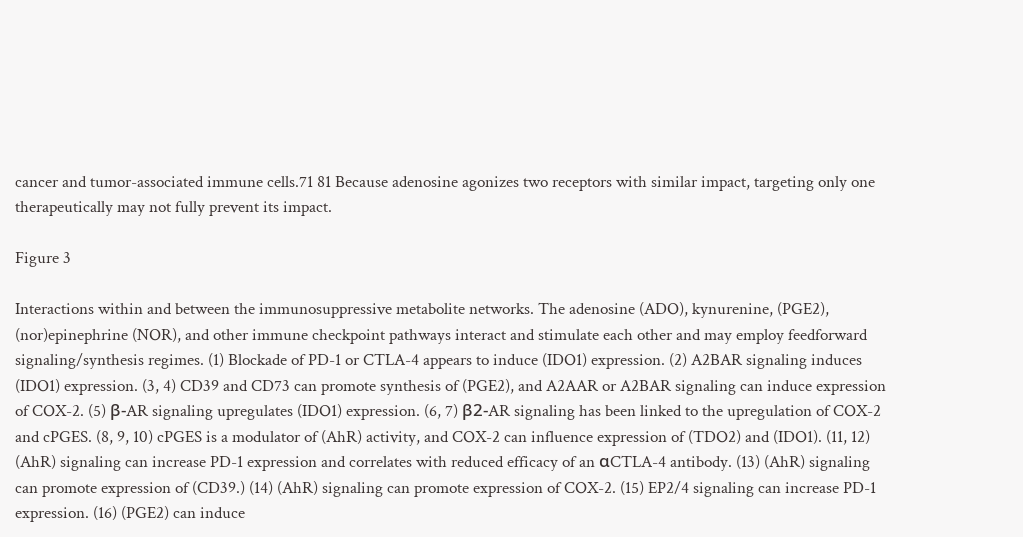cancer and tumor-associated immune cells.71 81 Because adenosine agonizes two receptors with similar impact, targeting only one therapeutically may not fully prevent its impact.

Figure 3

Interactions within and between the immunosuppressive metabolite networks. The adenosine (ADO), kynurenine, (PGE2), (nor)epinephrine (NOR), and other immune checkpoint pathways interact and stimulate each other and may employ feedforward signaling/synthesis regimes. (1) Blockade of PD-1 or CTLA-4 appears to induce (IDO1) expression. (2) A2BAR signaling induces (IDO1) expression. (3, 4) CD39 and CD73 can promote synthesis of (PGE2), and A2AAR or A2BAR signaling can induce expression of COX-2. (5) β-AR signaling upregulates (IDO1) expression. (6, 7) β2-AR signaling has been linked to the upregulation of COX-2 and cPGES. (8, 9, 10) cPGES is a modulator of (AhR) activity, and COX-2 can influence expression of (TDO2) and (IDO1). (11, 12) (AhR) signaling can increase PD-1 expression and correlates with reduced efficacy of an αCTLA-4 antibody. (13) (AhR) signaling can promote expression of (CD39.) (14) (AhR) signaling can promote expression of COX-2. (15) EP2/4 signaling can increase PD-1 expression. (16) (PGE2) can induce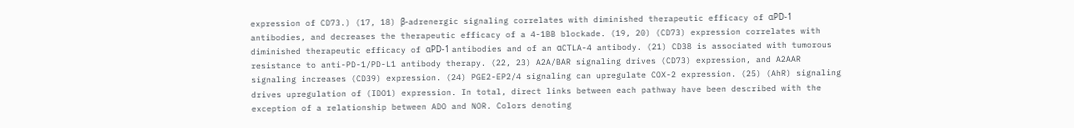expression of CD73.) (17, 18) β-adrenergic signaling correlates with diminished therapeutic efficacy of αPD-1 antibodies, and decreases the therapeutic efficacy of a 4-1BB blockade. (19, 20) (CD73) expression correlates with diminished therapeutic efficacy of αPD-1 antibodies and of an αCTLA-4 antibody. (21) CD38 is associated with tumorous resistance to anti-PD-1/PD-L1 antibody therapy. (22, 23) A2A/BAR signaling drives (CD73) expression, and A2AAR signaling increases (CD39) expression. (24) PGE2-EP2/4 signaling can upregulate COX-2 expression. (25) (AhR) signaling drives upregulation of (IDO1) expression. In total, direct links between each pathway have been described with the exception of a relationship between ADO and NOR. Colors denoting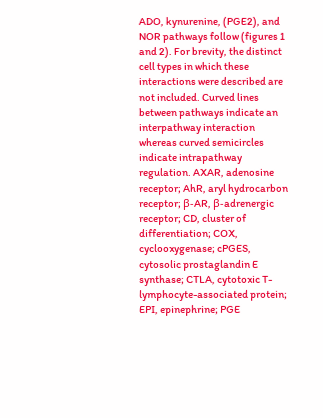ADO, kynurenine, (PGE2), and NOR pathways follow (figures 1 and 2). For brevity, the distinct cell types in which these interactions were described are not included. Curved lines between pathways indicate an interpathway interaction whereas curved semicircles indicate intrapathway regulation. AXAR, adenosine receptor; AhR, aryl hydrocarbon receptor; β-AR, β-adrenergic receptor; CD, cluster of differentiation; COX, cyclooxygenase; cPGES, cytosolic prostaglandin E synthase; CTLA, cytotoxic T-lymphocyte-associated protein; EPI, epinephrine; PGE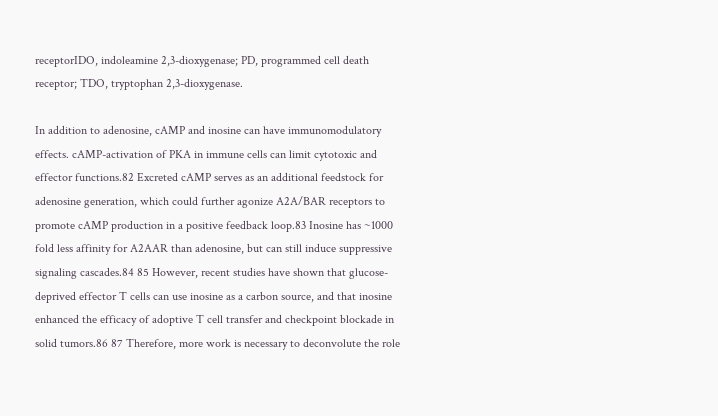receptorIDO, indoleamine 2,3-dioxygenase; PD, programmed cell death receptor; TDO, tryptophan 2,3-dioxygenase.

In addition to adenosine, cAMP and inosine can have immunomodulatory effects. cAMP-activation of PKA in immune cells can limit cytotoxic and effector functions.82 Excreted cAMP serves as an additional feedstock for adenosine generation, which could further agonize A2A/BAR receptors to promote cAMP production in a positive feedback loop.83 Inosine has ~1000 fold less affinity for A2AAR than adenosine, but can still induce suppressive signaling cascades.84 85 However, recent studies have shown that glucose-deprived effector T cells can use inosine as a carbon source, and that inosine enhanced the efficacy of adoptive T cell transfer and checkpoint blockade in solid tumors.86 87 Therefore, more work is necessary to deconvolute the role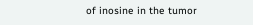of inosine in the tumor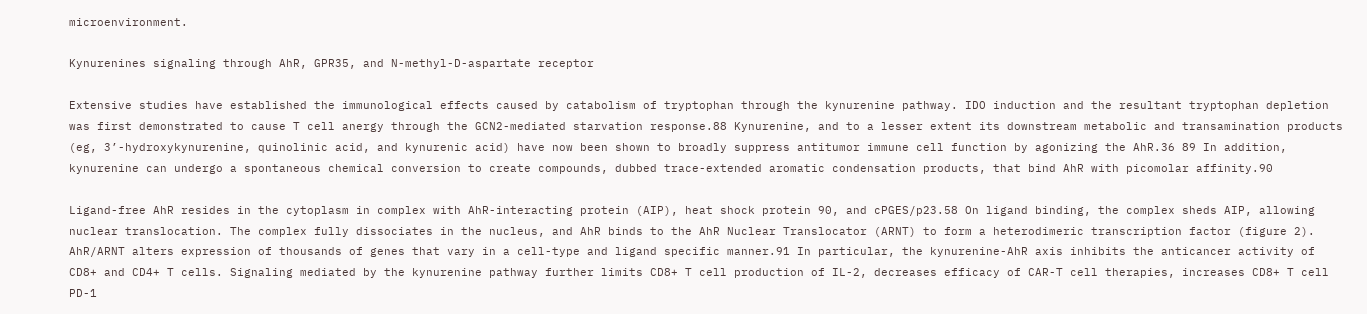microenvironment.

Kynurenines signaling through AhR, GPR35, and N-methyl-D-aspartate receptor

Extensive studies have established the immunological effects caused by catabolism of tryptophan through the kynurenine pathway. IDO induction and the resultant tryptophan depletion was first demonstrated to cause T cell anergy through the GCN2-mediated starvation response.88 Kynurenine, and to a lesser extent its downstream metabolic and transamination products (eg, 3’-hydroxykynurenine, quinolinic acid, and kynurenic acid) have now been shown to broadly suppress antitumor immune cell function by agonizing the AhR.36 89 In addition, kynurenine can undergo a spontaneous chemical conversion to create compounds, dubbed trace-extended aromatic condensation products, that bind AhR with picomolar affinity.90

Ligand-free AhR resides in the cytoplasm in complex with AhR-interacting protein (AIP), heat shock protein 90, and cPGES/p23.58 On ligand binding, the complex sheds AIP, allowing nuclear translocation. The complex fully dissociates in the nucleus, and AhR binds to the AhR Nuclear Translocator (ARNT) to form a heterodimeric transcription factor (figure 2). AhR/ARNT alters expression of thousands of genes that vary in a cell-type and ligand specific manner.91 In particular, the kynurenine-AhR axis inhibits the anticancer activity of CD8+ and CD4+ T cells. Signaling mediated by the kynurenine pathway further limits CD8+ T cell production of IL-2, decreases efficacy of CAR-T cell therapies, increases CD8+ T cell PD-1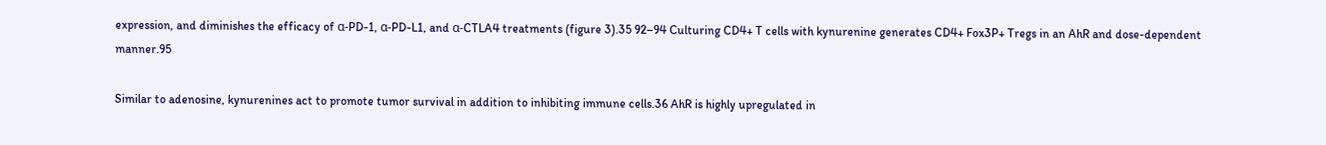expression, and diminishes the efficacy of α-PD-1, α-PD-L1, and α-CTLA4 treatments (figure 3).35 92–94 Culturing CD4+ T cells with kynurenine generates CD4+ Fox3P+ Tregs in an AhR and dose-dependent manner.95

Similar to adenosine, kynurenines act to promote tumor survival in addition to inhibiting immune cells.36 AhR is highly upregulated in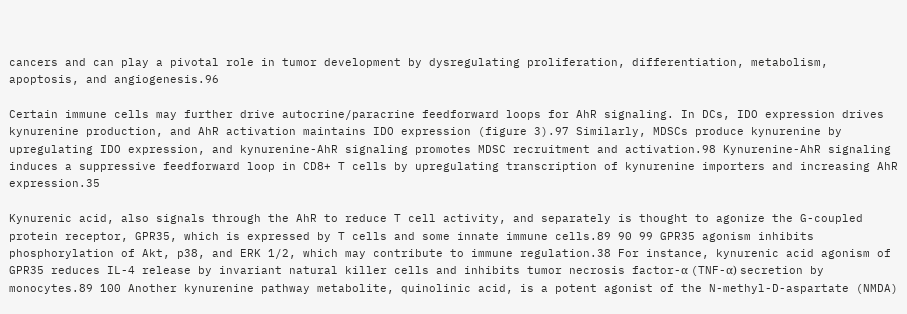cancers and can play a pivotal role in tumor development by dysregulating proliferation, differentiation, metabolism, apoptosis, and angiogenesis.96

Certain immune cells may further drive autocrine/paracrine feedforward loops for AhR signaling. In DCs, IDO expression drives kynurenine production, and AhR activation maintains IDO expression (figure 3).97 Similarly, MDSCs produce kynurenine by upregulating IDO expression, and kynurenine-AhR signaling promotes MDSC recruitment and activation.98 Kynurenine-AhR signaling induces a suppressive feedforward loop in CD8+ T cells by upregulating transcription of kynurenine importers and increasing AhR expression.35

Kynurenic acid, also signals through the AhR to reduce T cell activity, and separately is thought to agonize the G-coupled protein receptor, GPR35, which is expressed by T cells and some innate immune cells.89 90 99 GPR35 agonism inhibits phosphorylation of Akt, p38, and ERK 1/2, which may contribute to immune regulation.38 For instance, kynurenic acid agonism of GPR35 reduces IL-4 release by invariant natural killer cells and inhibits tumor necrosis factor-α (TNF-α) secretion by monocytes.89 100 Another kynurenine pathway metabolite, quinolinic acid, is a potent agonist of the N-methyl-D-aspartate (NMDA)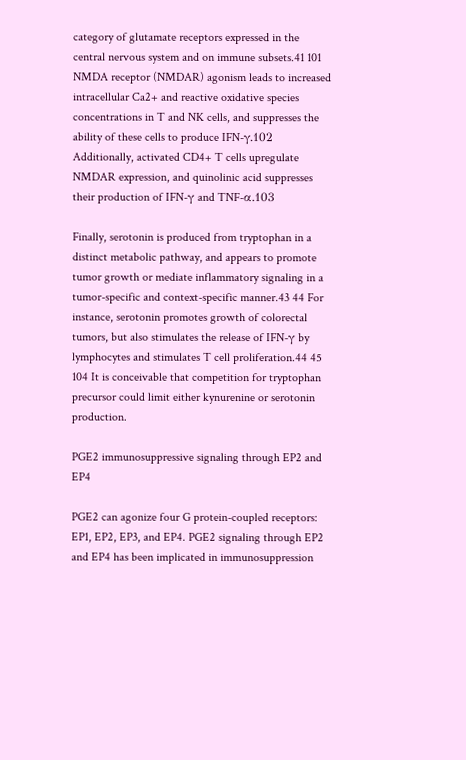category of glutamate receptors expressed in the central nervous system and on immune subsets.41 101 NMDA receptor (NMDAR) agonism leads to increased intracellular Ca2+ and reactive oxidative species concentrations in T and NK cells, and suppresses the ability of these cells to produce IFN-γ.102 Additionally, activated CD4+ T cells upregulate NMDAR expression, and quinolinic acid suppresses their production of IFN-γ and TNF-α.103

Finally, serotonin is produced from tryptophan in a distinct metabolic pathway, and appears to promote tumor growth or mediate inflammatory signaling in a tumor-specific and context-specific manner.43 44 For instance, serotonin promotes growth of colorectal tumors, but also stimulates the release of IFN-γ by lymphocytes and stimulates T cell proliferation.44 45 104 It is conceivable that competition for tryptophan precursor could limit either kynurenine or serotonin production.

PGE2 immunosuppressive signaling through EP2 and EP4

PGE2 can agonize four G protein-coupled receptors: EP1, EP2, EP3, and EP4. PGE2 signaling through EP2 and EP4 has been implicated in immunosuppression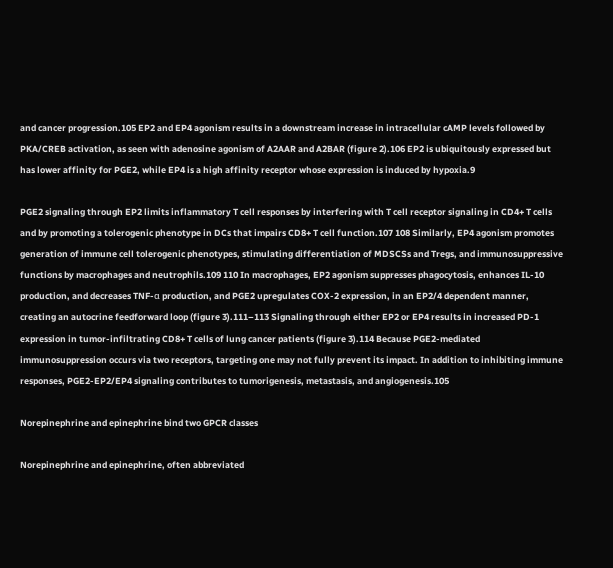and cancer progression.105 EP2 and EP4 agonism results in a downstream increase in intracellular cAMP levels followed by PKA/CREB activation, as seen with adenosine agonism of A2AAR and A2BAR (figure 2).106 EP2 is ubiquitously expressed but has lower affinity for PGE2, while EP4 is a high affinity receptor whose expression is induced by hypoxia.9

PGE2 signaling through EP2 limits inflammatory T cell responses by interfering with T cell receptor signaling in CD4+ T cells and by promoting a tolerogenic phenotype in DCs that impairs CD8+ T cell function.107 108 Similarly, EP4 agonism promotes generation of immune cell tolerogenic phenotypes, stimulating differentiation of MDSCSs and Tregs, and immunosuppressive functions by macrophages and neutrophils.109 110 In macrophages, EP2 agonism suppresses phagocytosis, enhances IL-10 production, and decreases TNF-α production, and PGE2 upregulates COX-2 expression, in an EP2/4 dependent manner, creating an autocrine feedforward loop (figure 3).111–113 Signaling through either EP2 or EP4 results in increased PD-1 expression in tumor-infiltrating CD8+ T cells of lung cancer patients (figure 3).114 Because PGE2-mediated immunosuppression occurs via two receptors, targeting one may not fully prevent its impact. In addition to inhibiting immune responses, PGE2-EP2/EP4 signaling contributes to tumorigenesis, metastasis, and angiogenesis.105

Norepinephrine and epinephrine bind two GPCR classes

Norepinephrine and epinephrine, often abbreviated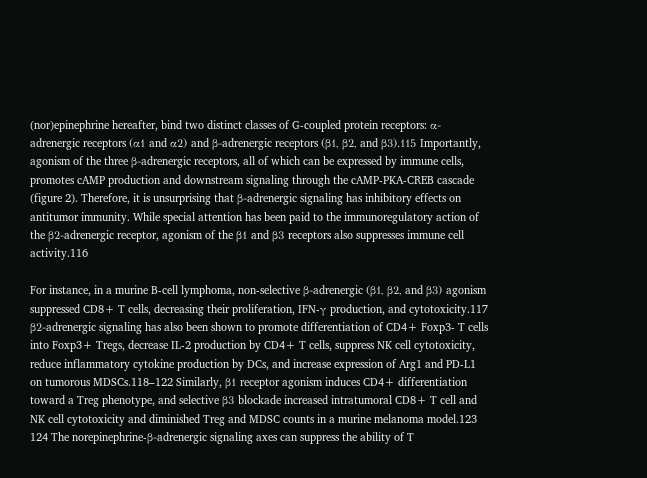(nor)epinephrine hereafter, bind two distinct classes of G-coupled protein receptors: α-adrenergic receptors (α1 and α2) and β-adrenergic receptors (β1, β2, and β3).115 Importantly, agonism of the three β-adrenergic receptors, all of which can be expressed by immune cells, promotes cAMP production and downstream signaling through the cAMP-PKA-CREB cascade (figure 2). Therefore, it is unsurprising that β-adrenergic signaling has inhibitory effects on antitumor immunity. While special attention has been paid to the immunoregulatory action of the β2-adrenergic receptor, agonism of the β1 and β3 receptors also suppresses immune cell activity.116

For instance, in a murine B-cell lymphoma, non-selective β-adrenergic (β1, β2, and β3) agonism suppressed CD8+ T cells, decreasing their proliferation, IFN-γ production, and cytotoxicity.117 β2-adrenergic signaling has also been shown to promote differentiation of CD4+ Foxp3- T cells into Foxp3+ Tregs, decrease IL-2 production by CD4+ T cells, suppress NK cell cytotoxicity, reduce inflammatory cytokine production by DCs, and increase expression of Arg1 and PD-L1 on tumorous MDSCs.118–122 Similarly, β1 receptor agonism induces CD4+ differentiation toward a Treg phenotype, and selective β3 blockade increased intratumoral CD8+ T cell and NK cell cytotoxicity and diminished Treg and MDSC counts in a murine melanoma model.123 124 The norepinephrine-β-adrenergic signaling axes can suppress the ability of T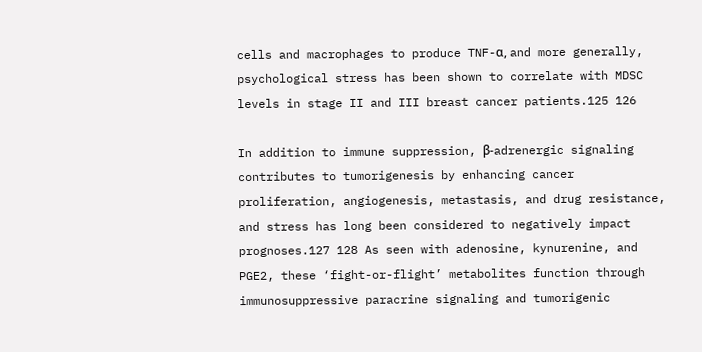cells and macrophages to produce TNF-α, and more generally, psychological stress has been shown to correlate with MDSC levels in stage II and III breast cancer patients.125 126

In addition to immune suppression, β-adrenergic signaling contributes to tumorigenesis by enhancing cancer proliferation, angiogenesis, metastasis, and drug resistance, and stress has long been considered to negatively impact prognoses.127 128 As seen with adenosine, kynurenine, and PGE2, these ‘fight-or-flight’ metabolites function through immunosuppressive paracrine signaling and tumorigenic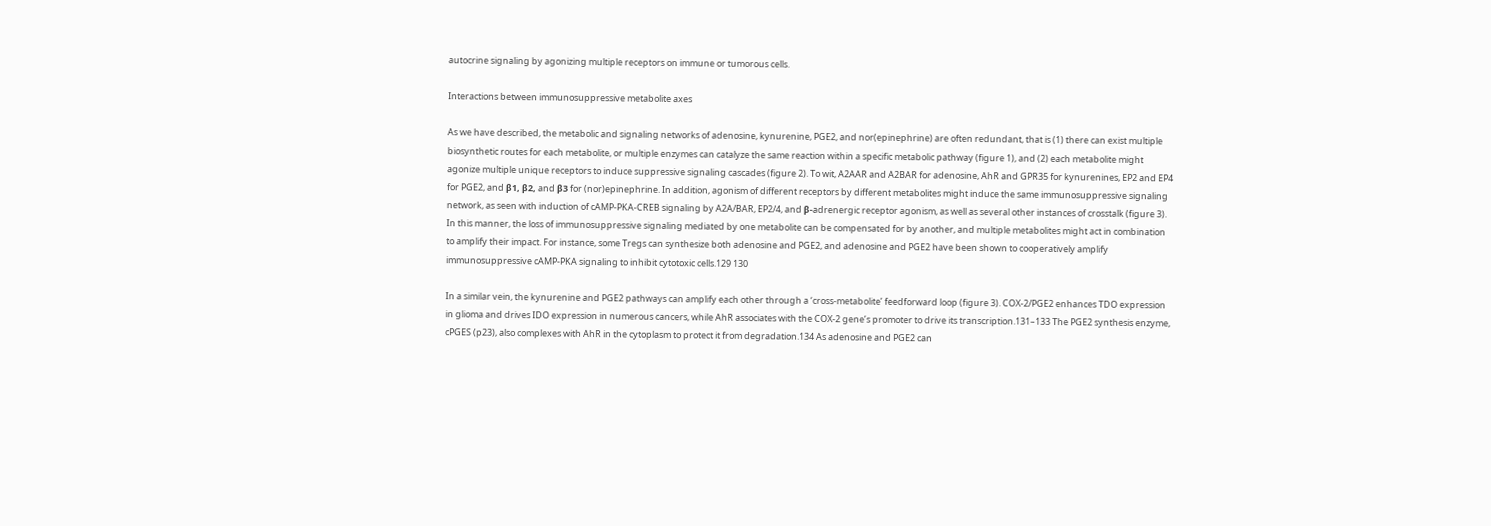autocrine signaling by agonizing multiple receptors on immune or tumorous cells.

Interactions between immunosuppressive metabolite axes

As we have described, the metabolic and signaling networks of adenosine, kynurenine, PGE2, and nor(epinephrine) are often redundant, that is (1) there can exist multiple biosynthetic routes for each metabolite, or multiple enzymes can catalyze the same reaction within a specific metabolic pathway (figure 1), and (2) each metabolite might agonize multiple unique receptors to induce suppressive signaling cascades (figure 2). To wit, A2AAR and A2BAR for adenosine, AhR and GPR35 for kynurenines, EP2 and EP4 for PGE2, and β1, β2, and β3 for (nor)epinephrine. In addition, agonism of different receptors by different metabolites might induce the same immunosuppressive signaling network, as seen with induction of cAMP-PKA-CREB signaling by A2A/BAR, EP2/4, and β-adrenergic receptor agonism, as well as several other instances of crosstalk (figure 3). In this manner, the loss of immunosuppressive signaling mediated by one metabolite can be compensated for by another, and multiple metabolites might act in combination to amplify their impact. For instance, some Tregs can synthesize both adenosine and PGE2, and adenosine and PGE2 have been shown to cooperatively amplify immunosuppressive cAMP-PKA signaling to inhibit cytotoxic cells.129 130

In a similar vein, the kynurenine and PGE2 pathways can amplify each other through a ‘cross-metabolite’ feedforward loop (figure 3). COX-2/PGE2 enhances TDO expression in glioma and drives IDO expression in numerous cancers, while AhR associates with the COX-2 gene’s promoter to drive its transcription.131–133 The PGE2 synthesis enzyme, cPGES (p23), also complexes with AhR in the cytoplasm to protect it from degradation.134 As adenosine and PGE2 can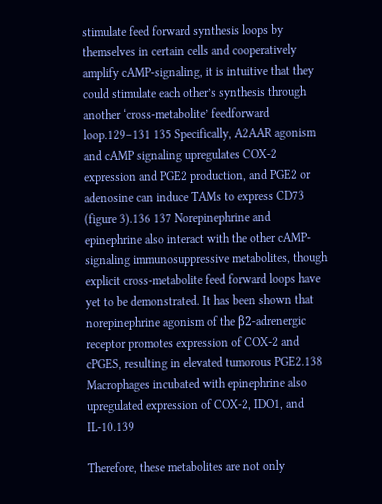stimulate feed forward synthesis loops by themselves in certain cells and cooperatively amplify cAMP-signaling, it is intuitive that they could stimulate each other’s synthesis through another ‘cross-metabolite’ feedforward loop.129–131 135 Specifically, A2AAR agonism and cAMP signaling upregulates COX-2 expression and PGE2 production, and PGE2 or adenosine can induce TAMs to express CD73 (figure 3).136 137 Norepinephrine and epinephrine also interact with the other cAMP-signaling immunosuppressive metabolites, though explicit cross-metabolite feed forward loops have yet to be demonstrated. It has been shown that norepinephrine agonism of the β2-adrenergic receptor promotes expression of COX-2 and cPGES, resulting in elevated tumorous PGE2.138 Macrophages incubated with epinephrine also upregulated expression of COX-2, IDO1, and IL-10.139

Therefore, these metabolites are not only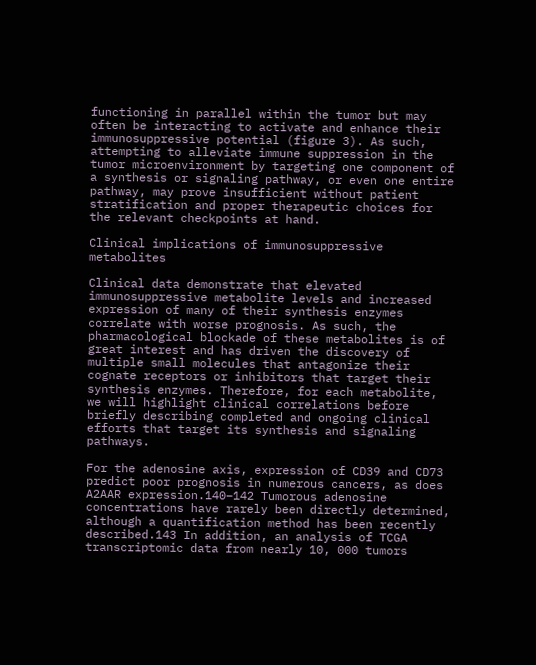functioning in parallel within the tumor but may often be interacting to activate and enhance their immunosuppressive potential (figure 3). As such, attempting to alleviate immune suppression in the tumor microenvironment by targeting one component of a synthesis or signaling pathway, or even one entire pathway, may prove insufficient without patient stratification and proper therapeutic choices for the relevant checkpoints at hand.

Clinical implications of immunosuppressive metabolites

Clinical data demonstrate that elevated immunosuppressive metabolite levels and increased expression of many of their synthesis enzymes correlate with worse prognosis. As such, the pharmacological blockade of these metabolites is of great interest and has driven the discovery of multiple small molecules that antagonize their cognate receptors or inhibitors that target their synthesis enzymes. Therefore, for each metabolite, we will highlight clinical correlations before briefly describing completed and ongoing clinical efforts that target its synthesis and signaling pathways.

For the adenosine axis, expression of CD39 and CD73 predict poor prognosis in numerous cancers, as does A2AAR expression.140–142 Tumorous adenosine concentrations have rarely been directly determined, although a quantification method has been recently described.143 In addition, an analysis of TCGA transcriptomic data from nearly 10, 000 tumors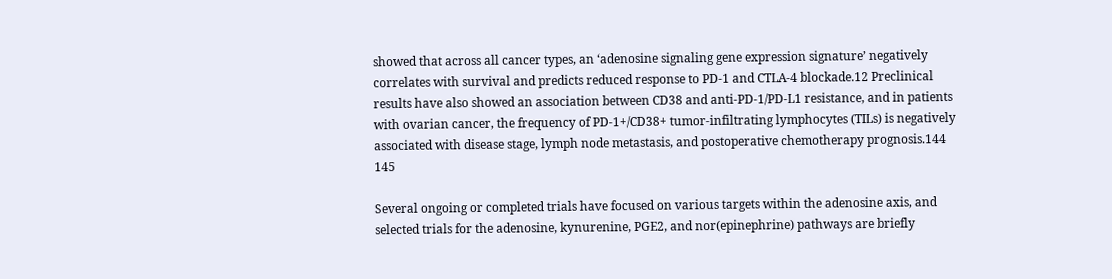showed that across all cancer types, an ‘adenosine signaling gene expression signature’ negatively correlates with survival and predicts reduced response to PD-1 and CTLA-4 blockade.12 Preclinical results have also showed an association between CD38 and anti-PD-1/PD-L1 resistance, and in patients with ovarian cancer, the frequency of PD-1+/CD38+ tumor-infiltrating lymphocytes (TILs) is negatively associated with disease stage, lymph node metastasis, and postoperative chemotherapy prognosis.144 145

Several ongoing or completed trials have focused on various targets within the adenosine axis, and selected trials for the adenosine, kynurenine, PGE2, and nor(epinephrine) pathways are briefly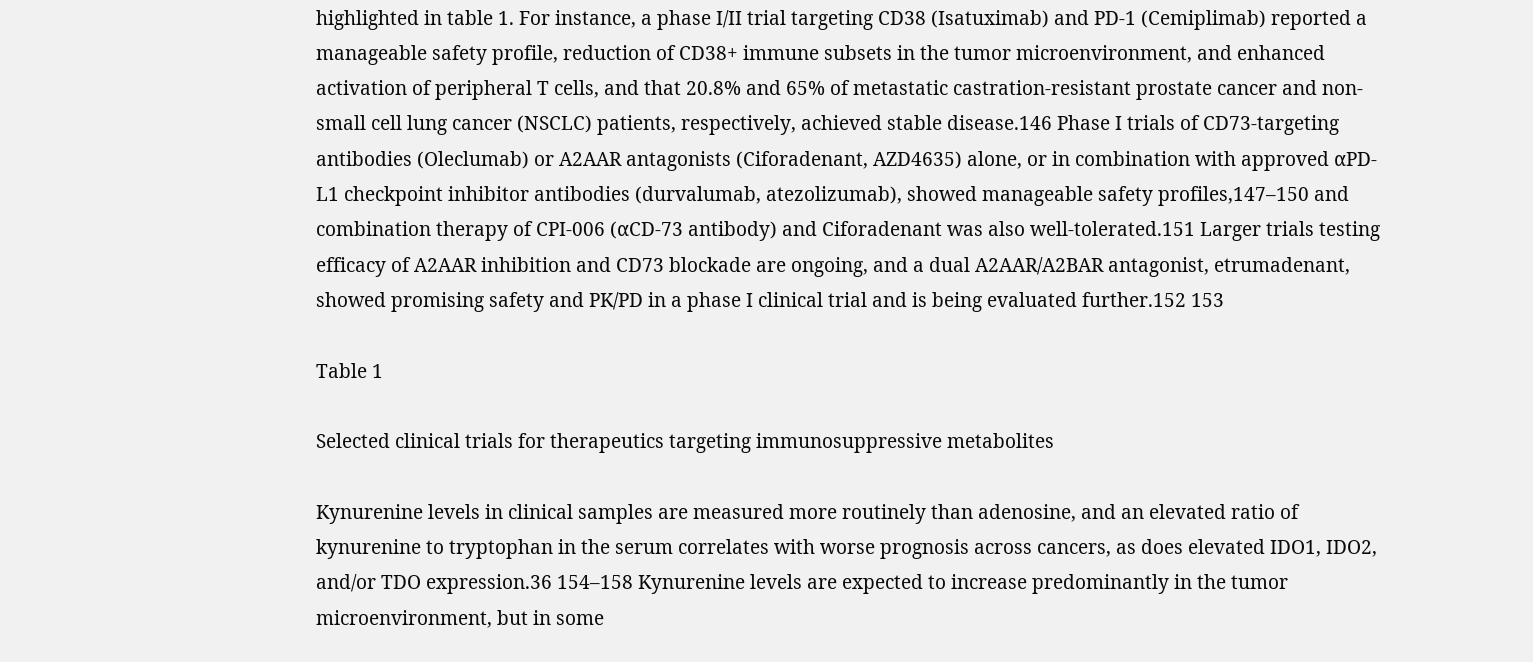highlighted in table 1. For instance, a phase I/II trial targeting CD38 (Isatuximab) and PD-1 (Cemiplimab) reported a manageable safety profile, reduction of CD38+ immune subsets in the tumor microenvironment, and enhanced activation of peripheral T cells, and that 20.8% and 65% of metastatic castration-resistant prostate cancer and non-small cell lung cancer (NSCLC) patients, respectively, achieved stable disease.146 Phase I trials of CD73-targeting antibodies (Oleclumab) or A2AAR antagonists (Ciforadenant, AZD4635) alone, or in combination with approved αPD-L1 checkpoint inhibitor antibodies (durvalumab, atezolizumab), showed manageable safety profiles,147–150 and combination therapy of CPI-006 (αCD-73 antibody) and Ciforadenant was also well-tolerated.151 Larger trials testing efficacy of A2AAR inhibition and CD73 blockade are ongoing, and a dual A2AAR/A2BAR antagonist, etrumadenant, showed promising safety and PK/PD in a phase I clinical trial and is being evaluated further.152 153

Table 1

Selected clinical trials for therapeutics targeting immunosuppressive metabolites

Kynurenine levels in clinical samples are measured more routinely than adenosine, and an elevated ratio of kynurenine to tryptophan in the serum correlates with worse prognosis across cancers, as does elevated IDO1, IDO2, and/or TDO expression.36 154–158 Kynurenine levels are expected to increase predominantly in the tumor microenvironment, but in some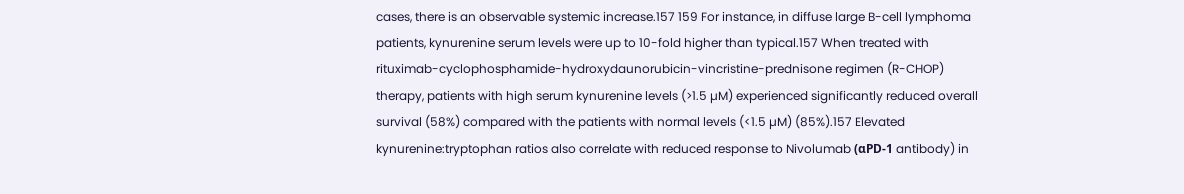cases, there is an observable systemic increase.157 159 For instance, in diffuse large B-cell lymphoma patients, kynurenine serum levels were up to 10-fold higher than typical.157 When treated with rituximab-cyclophosphamide-hydroxydaunorubicin-vincristine-prednisone regimen (R-CHOP) therapy, patients with high serum kynurenine levels (>1.5 µM) experienced significantly reduced overall survival (58%) compared with the patients with normal levels (<1.5 µM) (85%).157 Elevated kynurenine:tryptophan ratios also correlate with reduced response to Nivolumab (αPD-1 antibody) in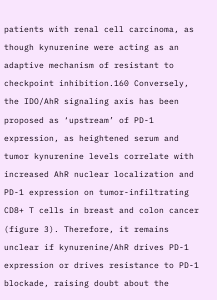patients with renal cell carcinoma, as though kynurenine were acting as an adaptive mechanism of resistant to checkpoint inhibition.160 Conversely, the IDO/AhR signaling axis has been proposed as ‘upstream’ of PD-1 expression, as heightened serum and tumor kynurenine levels correlate with increased AhR nuclear localization and PD-1 expression on tumor-infiltrating CD8+ T cells in breast and colon cancer (figure 3). Therefore, it remains unclear if kynurenine/AhR drives PD-1 expression or drives resistance to PD-1 blockade, raising doubt about the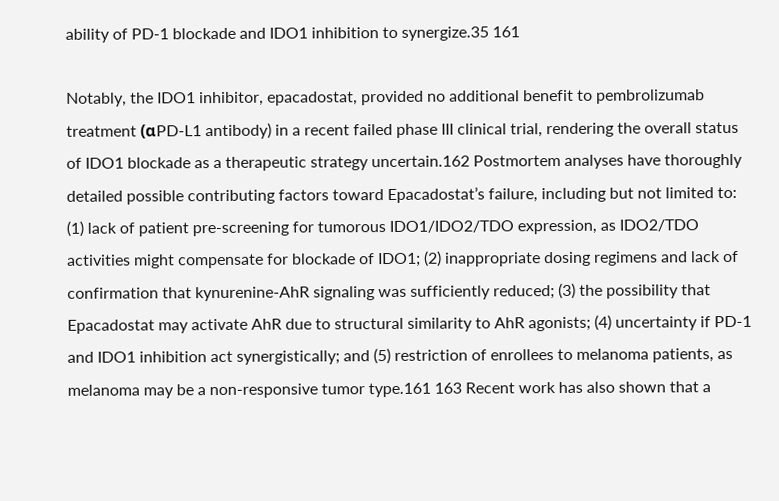ability of PD-1 blockade and IDO1 inhibition to synergize.35 161

Notably, the IDO1 inhibitor, epacadostat, provided no additional benefit to pembrolizumab treatment (αPD-L1 antibody) in a recent failed phase III clinical trial, rendering the overall status of IDO1 blockade as a therapeutic strategy uncertain.162 Postmortem analyses have thoroughly detailed possible contributing factors toward Epacadostat’s failure, including but not limited to: (1) lack of patient pre-screening for tumorous IDO1/IDO2/TDO expression, as IDO2/TDO activities might compensate for blockade of IDO1; (2) inappropriate dosing regimens and lack of confirmation that kynurenine-AhR signaling was sufficiently reduced; (3) the possibility that Epacadostat may activate AhR due to structural similarity to AhR agonists; (4) uncertainty if PD-1 and IDO1 inhibition act synergistically; and (5) restriction of enrollees to melanoma patients, as melanoma may be a non-responsive tumor type.161 163 Recent work has also shown that a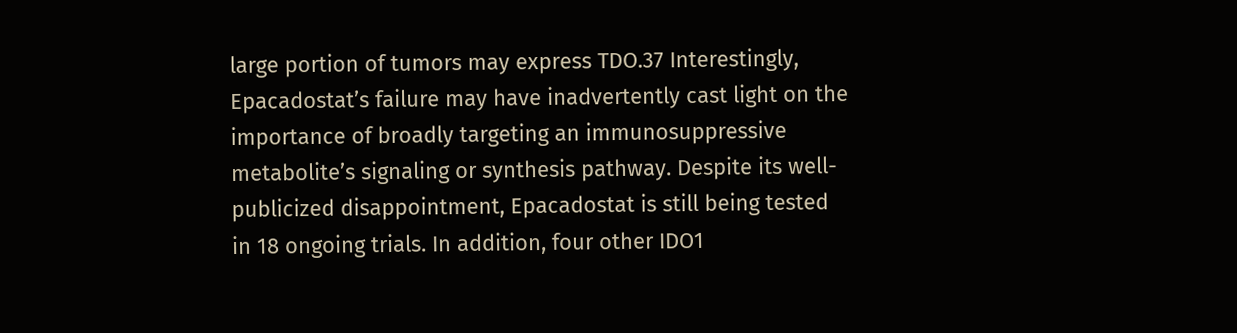large portion of tumors may express TDO.37 Interestingly, Epacadostat’s failure may have inadvertently cast light on the importance of broadly targeting an immunosuppressive metabolite’s signaling or synthesis pathway. Despite its well-publicized disappointment, Epacadostat is still being tested in 18 ongoing trials. In addition, four other IDO1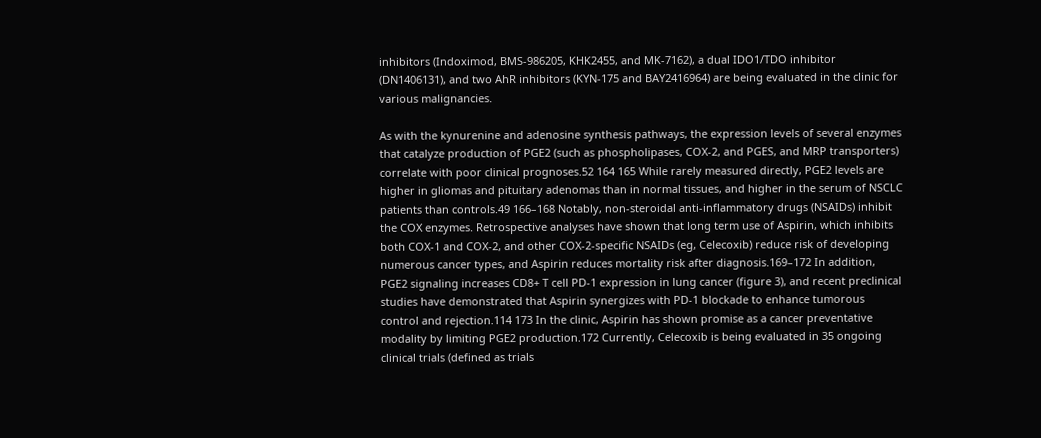inhibitors (Indoximod, BMS-986205, KHK2455, and MK-7162), a dual IDO1/TDO inhibitor (DN1406131), and two AhR inhibitors (KYN-175 and BAY2416964) are being evaluated in the clinic for various malignancies.

As with the kynurenine and adenosine synthesis pathways, the expression levels of several enzymes that catalyze production of PGE2 (such as phospholipases, COX-2, and PGES, and MRP transporters) correlate with poor clinical prognoses.52 164 165 While rarely measured directly, PGE2 levels are higher in gliomas and pituitary adenomas than in normal tissues, and higher in the serum of NSCLC patients than controls.49 166–168 Notably, non-steroidal anti-inflammatory drugs (NSAIDs) inhibit the COX enzymes. Retrospective analyses have shown that long term use of Aspirin, which inhibits both COX-1 and COX-2, and other COX-2-specific NSAIDs (eg, Celecoxib) reduce risk of developing numerous cancer types, and Aspirin reduces mortality risk after diagnosis.169–172 In addition, PGE2 signaling increases CD8+ T cell PD-1 expression in lung cancer (figure 3), and recent preclinical studies have demonstrated that Aspirin synergizes with PD-1 blockade to enhance tumorous control and rejection.114 173 In the clinic, Aspirin has shown promise as a cancer preventative modality by limiting PGE2 production.172 Currently, Celecoxib is being evaluated in 35 ongoing clinical trials (defined as trials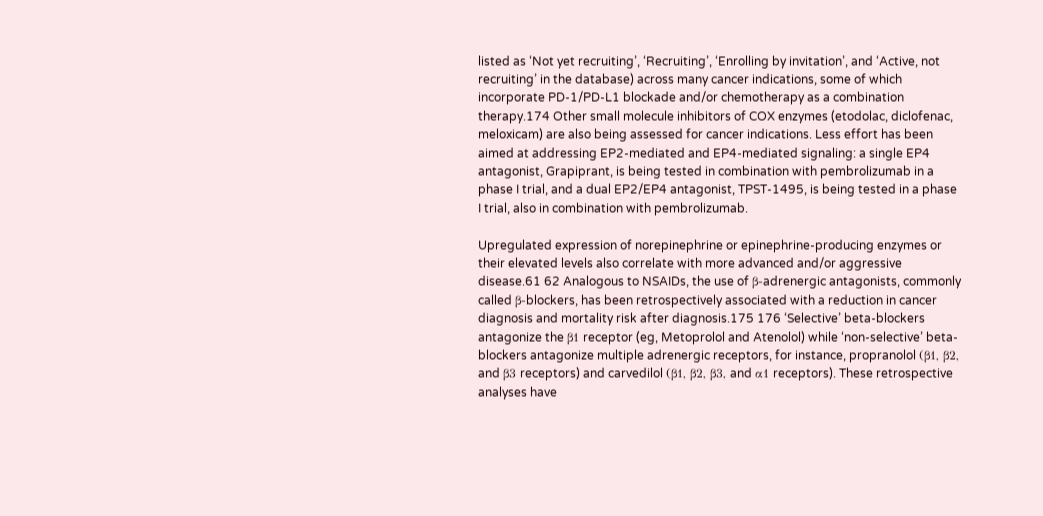listed as ‘Not yet recruiting’, ‘Recruiting’, ‘Enrolling by invitation’, and ‘Active, not recruiting’ in the database) across many cancer indications, some of which incorporate PD-1/PD-L1 blockade and/or chemotherapy as a combination therapy.174 Other small molecule inhibitors of COX enzymes (etodolac, diclofenac, meloxicam) are also being assessed for cancer indications. Less effort has been aimed at addressing EP2-mediated and EP4-mediated signaling: a single EP4 antagonist, Grapiprant, is being tested in combination with pembrolizumab in a phase I trial, and a dual EP2/EP4 antagonist, TPST-1495, is being tested in a phase I trial, also in combination with pembrolizumab.

Upregulated expression of norepinephrine or epinephrine-producing enzymes or their elevated levels also correlate with more advanced and/or aggressive disease.61 62 Analogous to NSAIDs, the use of β-adrenergic antagonists, commonly called β-blockers, has been retrospectively associated with a reduction in cancer diagnosis and mortality risk after diagnosis.175 176 ‘Selective’ beta-blockers antagonize the β1 receptor (eg, Metoprolol and Atenolol) while ‘non-selective’ beta-blockers antagonize multiple adrenergic receptors, for instance, propranolol (β1, β2, and β3 receptors) and carvedilol (β1, β2, β3, and α1 receptors). These retrospective analyses have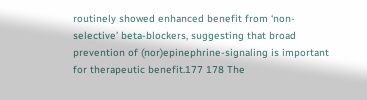routinely showed enhanced benefit from ‘non-selective’ beta-blockers, suggesting that broad prevention of (nor)epinephrine-signaling is important for therapeutic benefit.177 178 The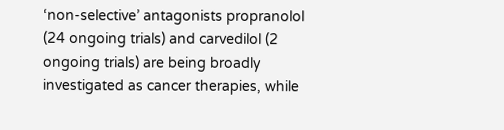‘non-selective’ antagonists propranolol (24 ongoing trials) and carvedilol (2 ongoing trials) are being broadly investigated as cancer therapies, while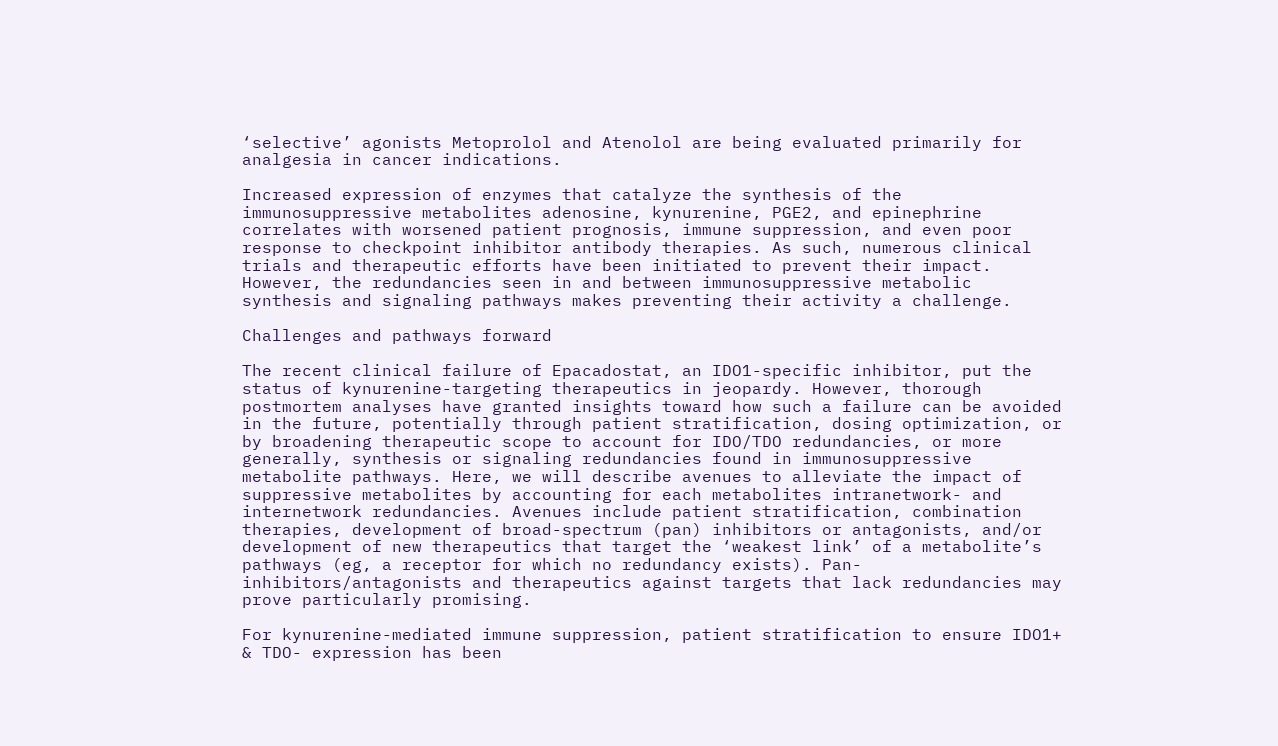‘selective’ agonists Metoprolol and Atenolol are being evaluated primarily for analgesia in cancer indications.

Increased expression of enzymes that catalyze the synthesis of the immunosuppressive metabolites adenosine, kynurenine, PGE2, and epinephrine correlates with worsened patient prognosis, immune suppression, and even poor response to checkpoint inhibitor antibody therapies. As such, numerous clinical trials and therapeutic efforts have been initiated to prevent their impact. However, the redundancies seen in and between immunosuppressive metabolic synthesis and signaling pathways makes preventing their activity a challenge.

Challenges and pathways forward

The recent clinical failure of Epacadostat, an IDO1-specific inhibitor, put the status of kynurenine-targeting therapeutics in jeopardy. However, thorough postmortem analyses have granted insights toward how such a failure can be avoided in the future, potentially through patient stratification, dosing optimization, or by broadening therapeutic scope to account for IDO/TDO redundancies, or more generally, synthesis or signaling redundancies found in immunosuppressive metabolite pathways. Here, we will describe avenues to alleviate the impact of suppressive metabolites by accounting for each metabolites intranetwork- and internetwork redundancies. Avenues include patient stratification, combination therapies, development of broad-spectrum (pan) inhibitors or antagonists, and/or development of new therapeutics that target the ‘weakest link’ of a metabolite’s pathways (eg, a receptor for which no redundancy exists). Pan-inhibitors/antagonists and therapeutics against targets that lack redundancies may prove particularly promising.

For kynurenine-mediated immune suppression, patient stratification to ensure IDO1+ & TDO- expression has been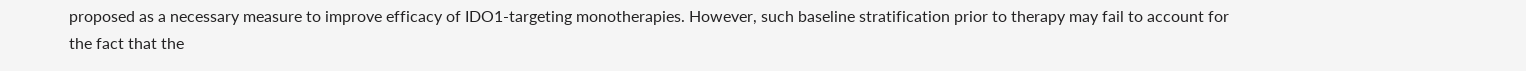proposed as a necessary measure to improve efficacy of IDO1-targeting monotherapies. However, such baseline stratification prior to therapy may fail to account for the fact that the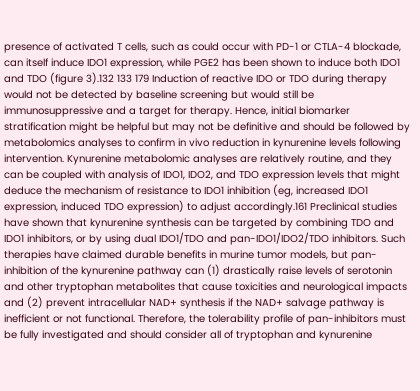presence of activated T cells, such as could occur with PD-1 or CTLA-4 blockade, can itself induce IDO1 expression, while PGE2 has been shown to induce both IDO1 and TDO (figure 3).132 133 179 Induction of reactive IDO or TDO during therapy would not be detected by baseline screening but would still be immunosuppressive and a target for therapy. Hence, initial biomarker stratification might be helpful but may not be definitive and should be followed by metabolomics analyses to confirm in vivo reduction in kynurenine levels following intervention. Kynurenine metabolomic analyses are relatively routine, and they can be coupled with analysis of IDO1, IDO2, and TDO expression levels that might deduce the mechanism of resistance to IDO1 inhibition (eg, increased IDO1 expression, induced TDO expression) to adjust accordingly.161 Preclinical studies have shown that kynurenine synthesis can be targeted by combining TDO and IDO1 inhibitors, or by using dual IDO1/TDO and pan-IDO1/IDO2/TDO inhibitors. Such therapies have claimed durable benefits in murine tumor models, but pan-inhibition of the kynurenine pathway can (1) drastically raise levels of serotonin and other tryptophan metabolites that cause toxicities and neurological impacts and (2) prevent intracellular NAD+ synthesis if the NAD+ salvage pathway is inefficient or not functional. Therefore, the tolerability profile of pan-inhibitors must be fully investigated and should consider all of tryptophan and kynurenine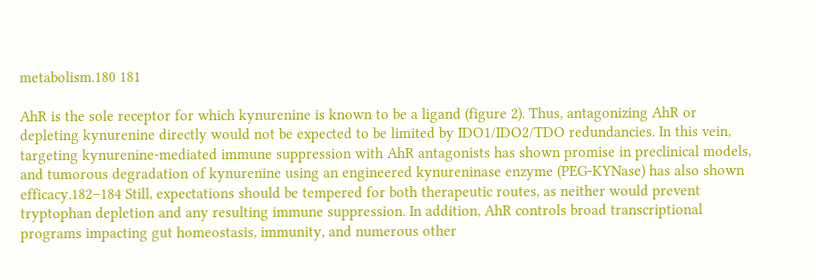metabolism.180 181

AhR is the sole receptor for which kynurenine is known to be a ligand (figure 2). Thus, antagonizing AhR or depleting kynurenine directly would not be expected to be limited by IDO1/IDO2/TDO redundancies. In this vein, targeting kynurenine-mediated immune suppression with AhR antagonists has shown promise in preclinical models, and tumorous degradation of kynurenine using an engineered kynureninase enzyme (PEG-KYNase) has also shown efficacy.182–184 Still, expectations should be tempered for both therapeutic routes, as neither would prevent tryptophan depletion and any resulting immune suppression. In addition, AhR controls broad transcriptional programs impacting gut homeostasis, immunity, and numerous other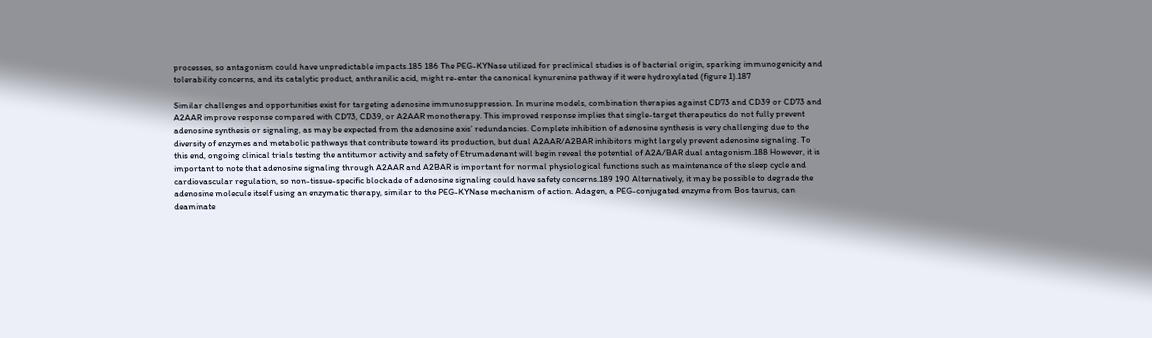processes, so antagonism could have unpredictable impacts.185 186 The PEG-KYNase utilized for preclinical studies is of bacterial origin, sparking immunogenicity and tolerability concerns, and its catalytic product, anthranilic acid, might re-enter the canonical kynurenine pathway if it were hydroxylated (figure 1).187

Similar challenges and opportunities exist for targeting adenosine immunosuppression. In murine models, combination therapies against CD73 and CD39 or CD73 and A2AAR improve response compared with CD73, CD39, or A2AAR monotherapy. This improved response implies that single-target therapeutics do not fully prevent adenosine synthesis or signaling, as may be expected from the adenosine axis’ redundancies. Complete inhibition of adenosine synthesis is very challenging due to the diversity of enzymes and metabolic pathways that contribute toward its production, but dual A2AAR/A2BAR inhibitors might largely prevent adenosine signaling. To this end, ongoing clinical trials testing the antitumor activity and safety of Etrumadenant will begin reveal the potential of A2A/BAR dual antagonism.188 However, it is important to note that adenosine signaling through A2AAR and A2BAR is important for normal physiological functions such as maintenance of the sleep cycle and cardiovascular regulation, so non-tissue-specific blockade of adenosine signaling could have safety concerns.189 190 Alternatively, it may be possible to degrade the adenosine molecule itself using an enzymatic therapy, similar to the PEG-KYNase mechanism of action. Adagen, a PEG-conjugated enzyme from Bos taurus, can deaminate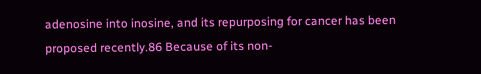adenosine into inosine, and its repurposing for cancer has been proposed recently.86 Because of its non-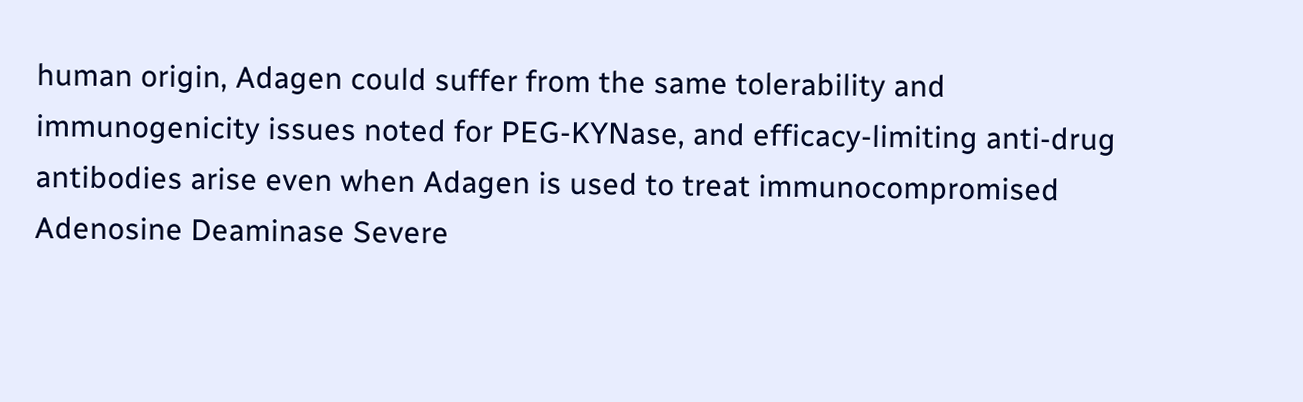human origin, Adagen could suffer from the same tolerability and immunogenicity issues noted for PEG-KYNase, and efficacy-limiting anti-drug antibodies arise even when Adagen is used to treat immunocompromised Adenosine Deaminase Severe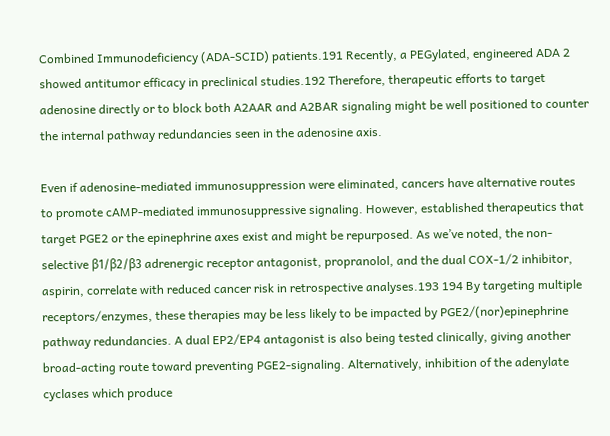Combined Immunodeficiency (ADA-SCID) patients.191 Recently, a PEGylated, engineered ADA 2 showed antitumor efficacy in preclinical studies.192 Therefore, therapeutic efforts to target adenosine directly or to block both A2AAR and A2BAR signaling might be well positioned to counter the internal pathway redundancies seen in the adenosine axis.

Even if adenosine-mediated immunosuppression were eliminated, cancers have alternative routes to promote cAMP-mediated immunosuppressive signaling. However, established therapeutics that target PGE2 or the epinephrine axes exist and might be repurposed. As we’ve noted, the non-selective β1/β2/β3 adrenergic receptor antagonist, propranolol, and the dual COX-1/2 inhibitor, aspirin, correlate with reduced cancer risk in retrospective analyses.193 194 By targeting multiple receptors/enzymes, these therapies may be less likely to be impacted by PGE2/(nor)epinephrine pathway redundancies. A dual EP2/EP4 antagonist is also being tested clinically, giving another broad-acting route toward preventing PGE2-signaling. Alternatively, inhibition of the adenylate cyclases which produce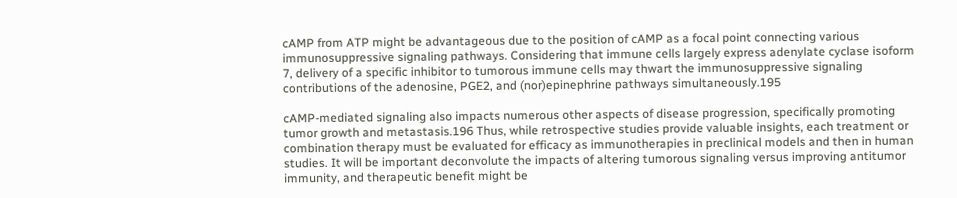cAMP from ATP might be advantageous due to the position of cAMP as a focal point connecting various immunosuppressive signaling pathways. Considering that immune cells largely express adenylate cyclase isoform 7, delivery of a specific inhibitor to tumorous immune cells may thwart the immunosuppressive signaling contributions of the adenosine, PGE2, and (nor)epinephrine pathways simultaneously.195

cAMP-mediated signaling also impacts numerous other aspects of disease progression, specifically promoting tumor growth and metastasis.196 Thus, while retrospective studies provide valuable insights, each treatment or combination therapy must be evaluated for efficacy as immunotherapies in preclinical models and then in human studies. It will be important deconvolute the impacts of altering tumorous signaling versus improving antitumor immunity, and therapeutic benefit might be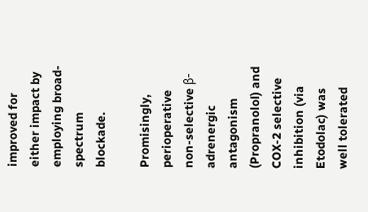improved for either impact by employing broad-spectrum blockade.

Promisingly, perioperative non-selective β-adrenergic antagonism (Propranolol) and COX-2 selective inhibition (via Etodolac) was well tolerated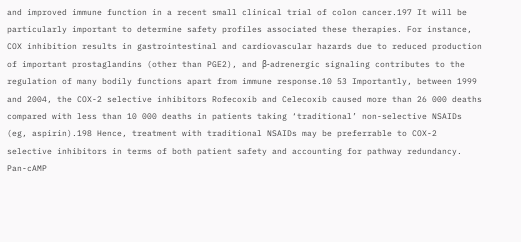and improved immune function in a recent small clinical trial of colon cancer.197 It will be particularly important to determine safety profiles associated these therapies. For instance, COX inhibition results in gastrointestinal and cardiovascular hazards due to reduced production of important prostaglandins (other than PGE2), and β-adrenergic signaling contributes to the regulation of many bodily functions apart from immune response.10 53 Importantly, between 1999 and 2004, the COX-2 selective inhibitors Rofecoxib and Celecoxib caused more than 26 000 deaths compared with less than 10 000 deaths in patients taking ‘traditional’ non-selective NSAIDs (eg, aspirin).198 Hence, treatment with traditional NSAIDs may be preferrable to COX-2 selective inhibitors in terms of both patient safety and accounting for pathway redundancy. Pan-cAMP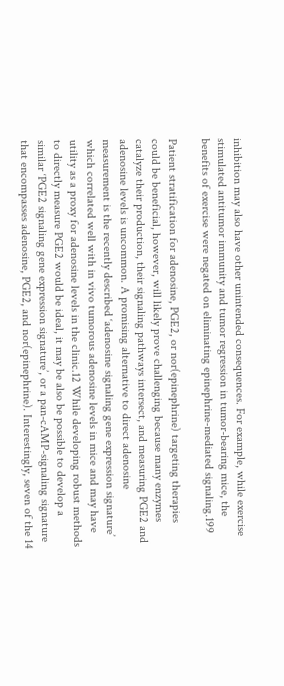inhibition may also have other unintended consequences. For example, while exercise stimulated antitumor immunity and tumor regression in tumor-bearing mice, the benefits of exercise were negated on eliminating epinephrine-mediated signaling.199

Patient stratification for adenosine, PGE2, or nor(epinephrine) targeting therapies could be beneficial, however, will likely prove challenging because many enzymes catalyze their production, their signaling pathways intersect, and measuring PGE2 and adenosine levels is uncommon. A promising alternative to direct adenosine measurement is the recently described ‘adenosine signaling gene expression signature’ which correlated well with in vivo tumorous adenosine levels in mice and may have utility as a proxy for adenosine levels in the clinic.12 While developing robust methods to directly measure PGE2 would be ideal, it may be also be possible to develop a similar ‘PGE2 signaling gene expression signature’, or a pan-cAMP-signaling signature that encompasses adenosine, PGE2, and nor(epinephrine). Interestingly, seven of the 14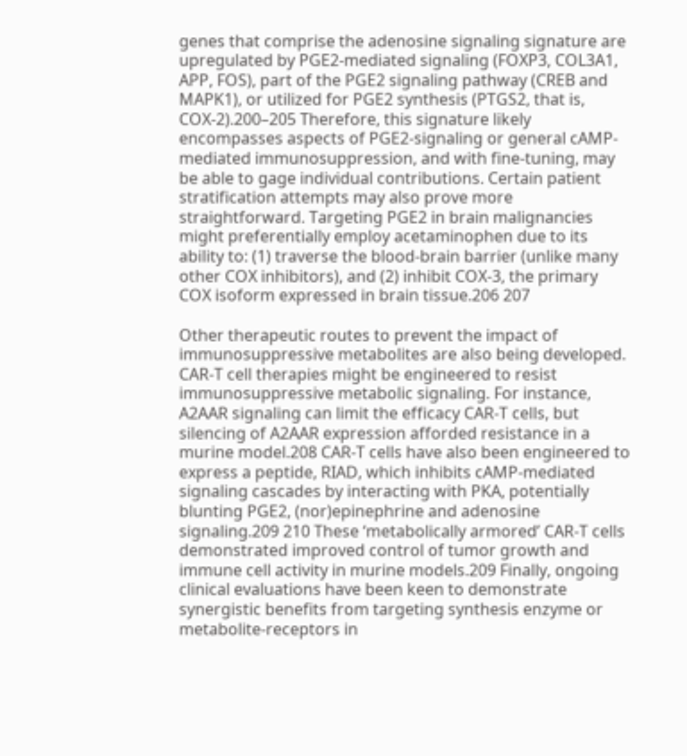genes that comprise the adenosine signaling signature are upregulated by PGE2-mediated signaling (FOXP3, COL3A1, APP, FOS), part of the PGE2 signaling pathway (CREB and MAPK1), or utilized for PGE2 synthesis (PTGS2, that is, COX-2).200–205 Therefore, this signature likely encompasses aspects of PGE2-signaling or general cAMP-mediated immunosuppression, and with fine-tuning, may be able to gage individual contributions. Certain patient stratification attempts may also prove more straightforward. Targeting PGE2 in brain malignancies might preferentially employ acetaminophen due to its ability to: (1) traverse the blood-brain barrier (unlike many other COX inhibitors), and (2) inhibit COX-3, the primary COX isoform expressed in brain tissue.206 207

Other therapeutic routes to prevent the impact of immunosuppressive metabolites are also being developed. CAR-T cell therapies might be engineered to resist immunosuppressive metabolic signaling. For instance, A2AAR signaling can limit the efficacy CAR-T cells, but silencing of A2AAR expression afforded resistance in a murine model.208 CAR-T cells have also been engineered to express a peptide, RIAD, which inhibits cAMP-mediated signaling cascades by interacting with PKA, potentially blunting PGE2, (nor)epinephrine and adenosine signaling.209 210 These ‘metabolically armored’ CAR-T cells demonstrated improved control of tumor growth and immune cell activity in murine models.209 Finally, ongoing clinical evaluations have been keen to demonstrate synergistic benefits from targeting synthesis enzyme or metabolite-receptors in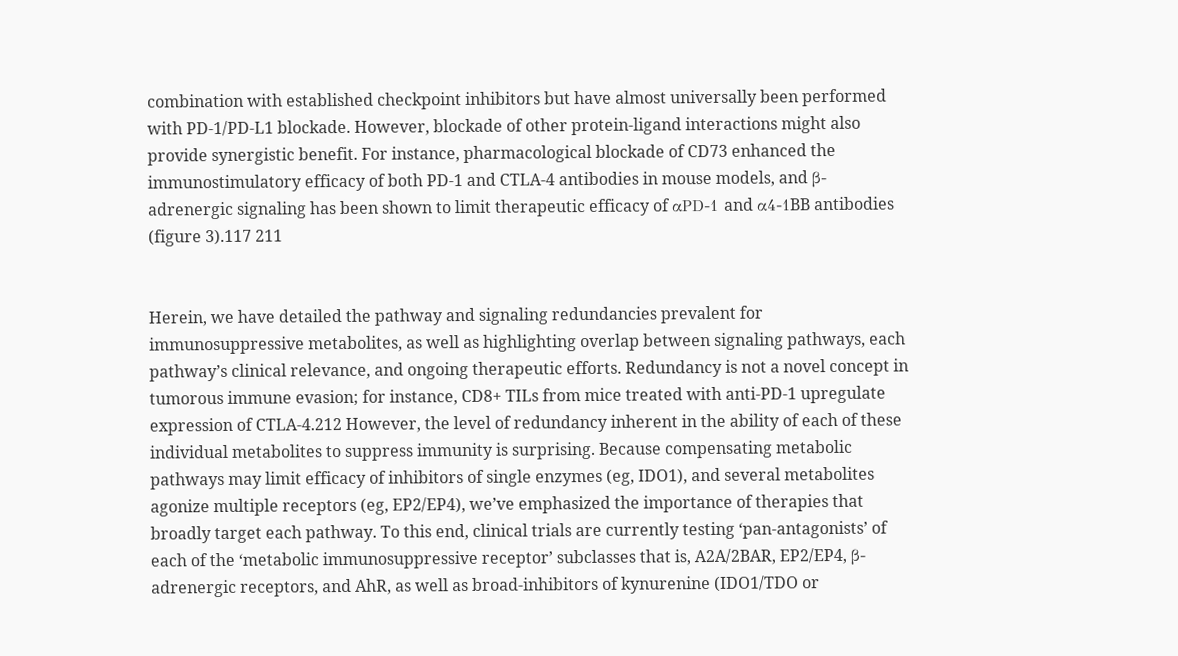combination with established checkpoint inhibitors but have almost universally been performed with PD-1/PD-L1 blockade. However, blockade of other protein-ligand interactions might also provide synergistic benefit. For instance, pharmacological blockade of CD73 enhanced the immunostimulatory efficacy of both PD-1 and CTLA-4 antibodies in mouse models, and β-adrenergic signaling has been shown to limit therapeutic efficacy of αPD-1 and α4-1BB antibodies (figure 3).117 211


Herein, we have detailed the pathway and signaling redundancies prevalent for immunosuppressive metabolites, as well as highlighting overlap between signaling pathways, each pathway’s clinical relevance, and ongoing therapeutic efforts. Redundancy is not a novel concept in tumorous immune evasion; for instance, CD8+ TILs from mice treated with anti-PD-1 upregulate expression of CTLA-4.212 However, the level of redundancy inherent in the ability of each of these individual metabolites to suppress immunity is surprising. Because compensating metabolic pathways may limit efficacy of inhibitors of single enzymes (eg, IDO1), and several metabolites agonize multiple receptors (eg, EP2/EP4), we’ve emphasized the importance of therapies that broadly target each pathway. To this end, clinical trials are currently testing ‘pan-antagonists’ of each of the ‘metabolic immunosuppressive receptor’ subclasses that is, A2A/2BAR, EP2/EP4, β-adrenergic receptors, and AhR, as well as broad-inhibitors of kynurenine (IDO1/TDO or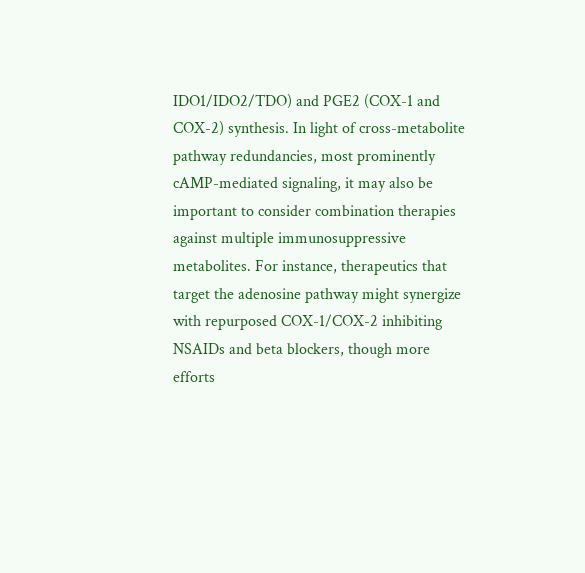IDO1/IDO2/TDO) and PGE2 (COX-1 and COX-2) synthesis. In light of cross-metabolite pathway redundancies, most prominently cAMP-mediated signaling, it may also be important to consider combination therapies against multiple immunosuppressive metabolites. For instance, therapeutics that target the adenosine pathway might synergize with repurposed COX-1/COX-2 inhibiting NSAIDs and beta blockers, though more efforts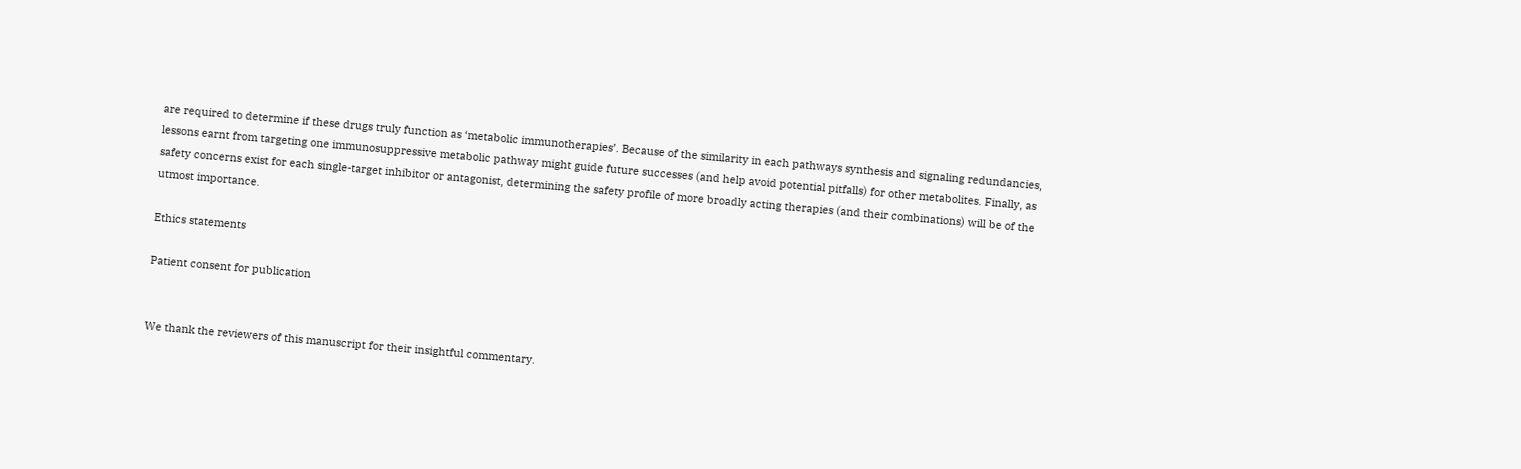are required to determine if these drugs truly function as ‘metabolic immunotherapies’. Because of the similarity in each pathways synthesis and signaling redundancies, lessons earnt from targeting one immunosuppressive metabolic pathway might guide future successes (and help avoid potential pitfalls) for other metabolites. Finally, as safety concerns exist for each single-target inhibitor or antagonist, determining the safety profile of more broadly acting therapies (and their combinations) will be of the utmost importance.

Ethics statements

Patient consent for publication


We thank the reviewers of this manuscript for their insightful commentary.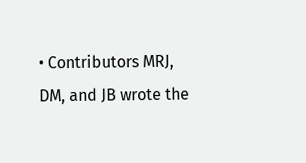• Contributors MRJ, DM, and JB wrote the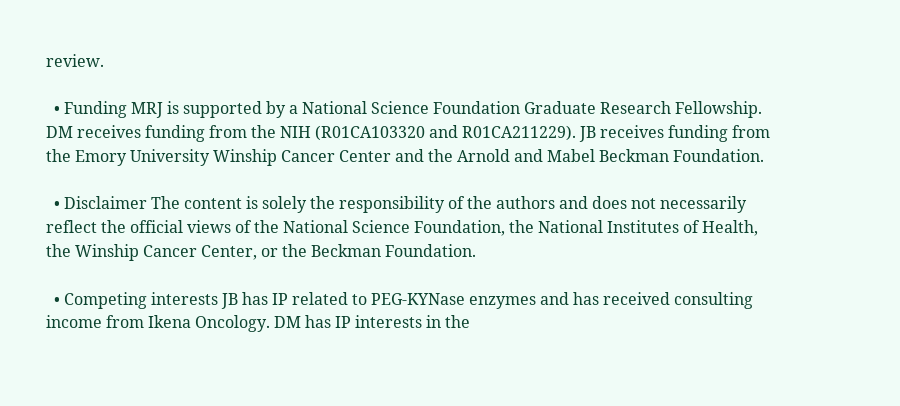review.

  • Funding MRJ is supported by a National Science Foundation Graduate Research Fellowship. DM receives funding from the NIH (R01CA103320 and R01CA211229). JB receives funding from the Emory University Winship Cancer Center and the Arnold and Mabel Beckman Foundation.

  • Disclaimer The content is solely the responsibility of the authors and does not necessarily reflect the official views of the National Science Foundation, the National Institutes of Health, the Winship Cancer Center, or the Beckman Foundation.

  • Competing interests JB has IP related to PEG-KYNase enzymes and has received consulting income from Ikena Oncology. DM has IP interests in the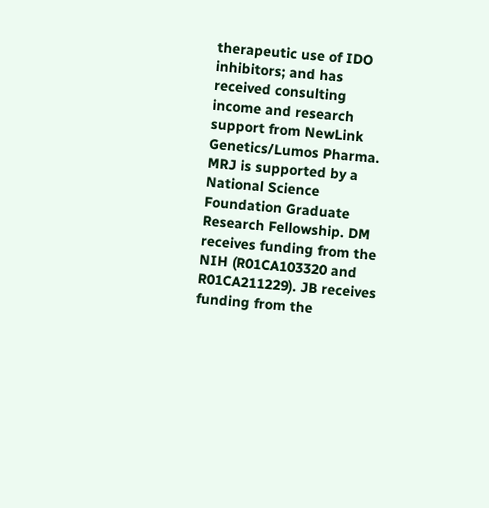therapeutic use of IDO inhibitors; and has received consulting income and research support from NewLink Genetics/Lumos Pharma. MRJ is supported by a National Science Foundation Graduate Research Fellowship. DM receives funding from the NIH (R01CA103320 and R01CA211229). JB receives funding from the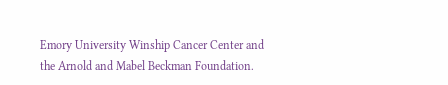Emory University Winship Cancer Center and the Arnold and Mabel Beckman Foundation.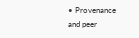• Provenance and peer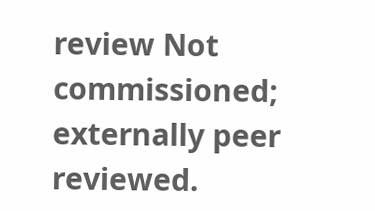review Not commissioned; externally peer reviewed.